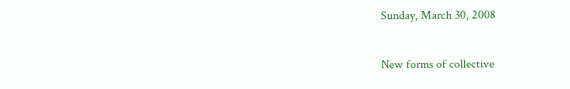Sunday, March 30, 2008

New forms of collective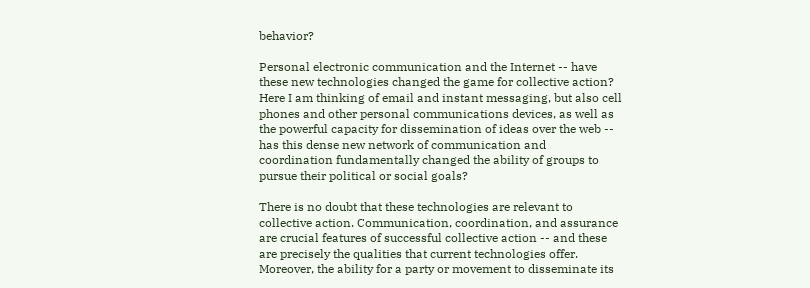behavior?

Personal electronic communication and the Internet -- have these new technologies changed the game for collective action? Here I am thinking of email and instant messaging, but also cell phones and other personal communications devices, as well as the powerful capacity for dissemination of ideas over the web -- has this dense new network of communication and coordination fundamentally changed the ability of groups to pursue their political or social goals?

There is no doubt that these technologies are relevant to collective action. Communication, coordination, and assurance are crucial features of successful collective action -- and these are precisely the qualities that current technologies offer. Moreover, the ability for a party or movement to disseminate its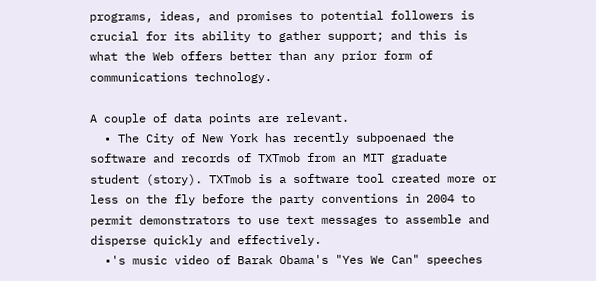programs, ideas, and promises to potential followers is crucial for its ability to gather support; and this is what the Web offers better than any prior form of communications technology.

A couple of data points are relevant.
  • The City of New York has recently subpoenaed the software and records of TXTmob from an MIT graduate student (story). TXTmob is a software tool created more or less on the fly before the party conventions in 2004 to permit demonstrators to use text messages to assemble and disperse quickly and effectively.
  •'s music video of Barak Obama's "Yes We Can" speeches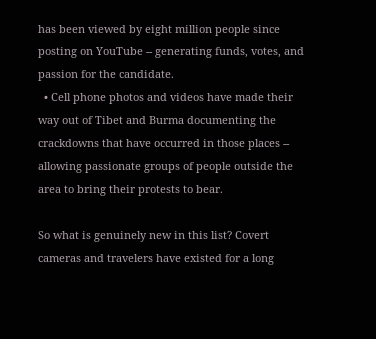has been viewed by eight million people since posting on YouTube -- generating funds, votes, and passion for the candidate.
  • Cell phone photos and videos have made their way out of Tibet and Burma documenting the crackdowns that have occurred in those places -- allowing passionate groups of people outside the area to bring their protests to bear.

So what is genuinely new in this list? Covert cameras and travelers have existed for a long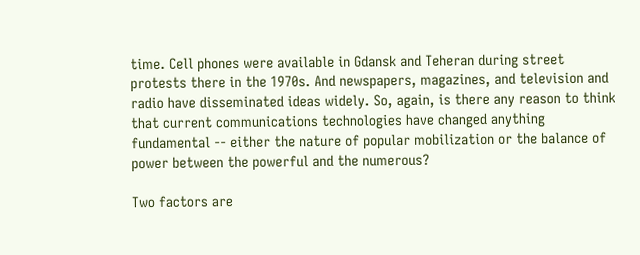time. Cell phones were available in Gdansk and Teheran during street protests there in the 1970s. And newspapers, magazines, and television and radio have disseminated ideas widely. So, again, is there any reason to think that current communications technologies have changed anything fundamental -- either the nature of popular mobilization or the balance of power between the powerful and the numerous?

Two factors are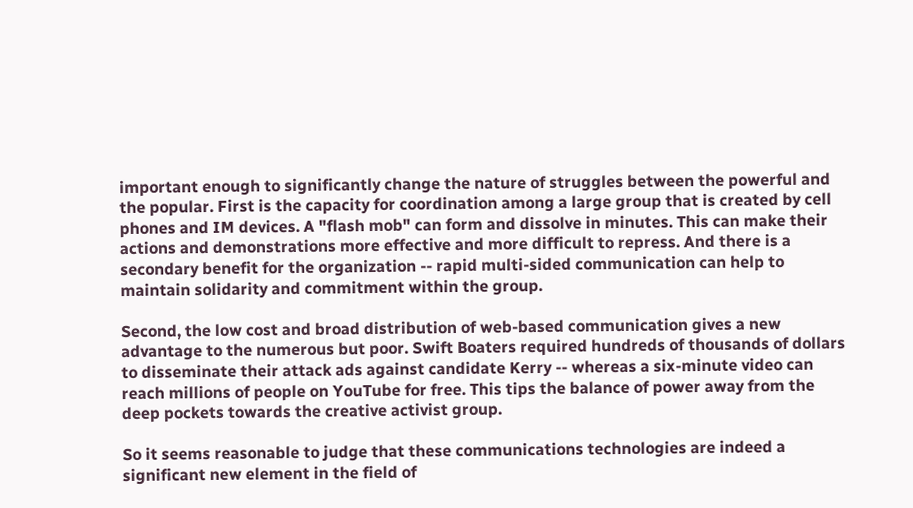important enough to significantly change the nature of struggles between the powerful and the popular. First is the capacity for coordination among a large group that is created by cell phones and IM devices. A "flash mob" can form and dissolve in minutes. This can make their actions and demonstrations more effective and more difficult to repress. And there is a secondary benefit for the organization -- rapid multi-sided communication can help to maintain solidarity and commitment within the group.

Second, the low cost and broad distribution of web-based communication gives a new advantage to the numerous but poor. Swift Boaters required hundreds of thousands of dollars to disseminate their attack ads against candidate Kerry -- whereas a six-minute video can reach millions of people on YouTube for free. This tips the balance of power away from the deep pockets towards the creative activist group.

So it seems reasonable to judge that these communications technologies are indeed a significant new element in the field of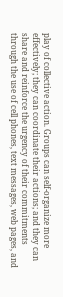play of collective action. Groups can self-organize more effectively; they can coordinate their actions; and they can share and reinforce the urgency of their commitments through the use of cell phones, text messages, web pages, and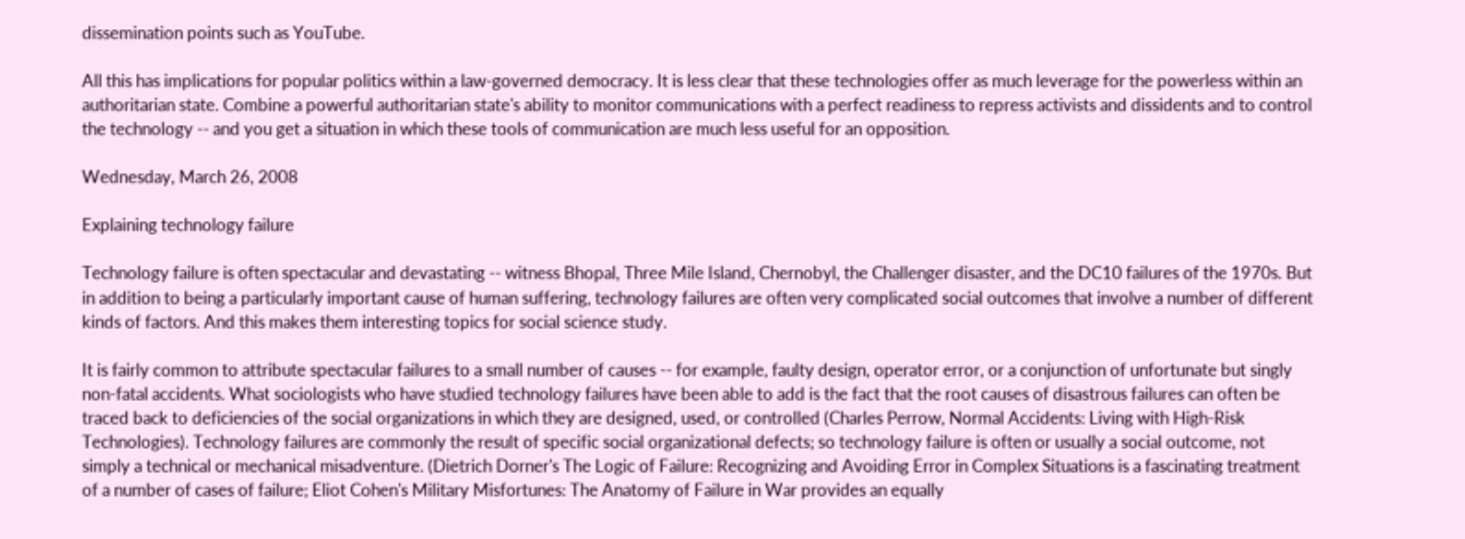dissemination points such as YouTube.

All this has implications for popular politics within a law-governed democracy. It is less clear that these technologies offer as much leverage for the powerless within an authoritarian state. Combine a powerful authoritarian state's ability to monitor communications with a perfect readiness to repress activists and dissidents and to control the technology -- and you get a situation in which these tools of communication are much less useful for an opposition.

Wednesday, March 26, 2008

Explaining technology failure

Technology failure is often spectacular and devastating -- witness Bhopal, Three Mile Island, Chernobyl, the Challenger disaster, and the DC10 failures of the 1970s. But in addition to being a particularly important cause of human suffering, technology failures are often very complicated social outcomes that involve a number of different kinds of factors. And this makes them interesting topics for social science study.

It is fairly common to attribute spectacular failures to a small number of causes -- for example, faulty design, operator error, or a conjunction of unfortunate but singly non-fatal accidents. What sociologists who have studied technology failures have been able to add is the fact that the root causes of disastrous failures can often be traced back to deficiencies of the social organizations in which they are designed, used, or controlled (Charles Perrow, Normal Accidents: Living with High-Risk Technologies). Technology failures are commonly the result of specific social organizational defects; so technology failure is often or usually a social outcome, not simply a technical or mechanical misadventure. (Dietrich Dorner's The Logic of Failure: Recognizing and Avoiding Error in Complex Situations is a fascinating treatment of a number of cases of failure; Eliot Cohen's Military Misfortunes: The Anatomy of Failure in War provides an equally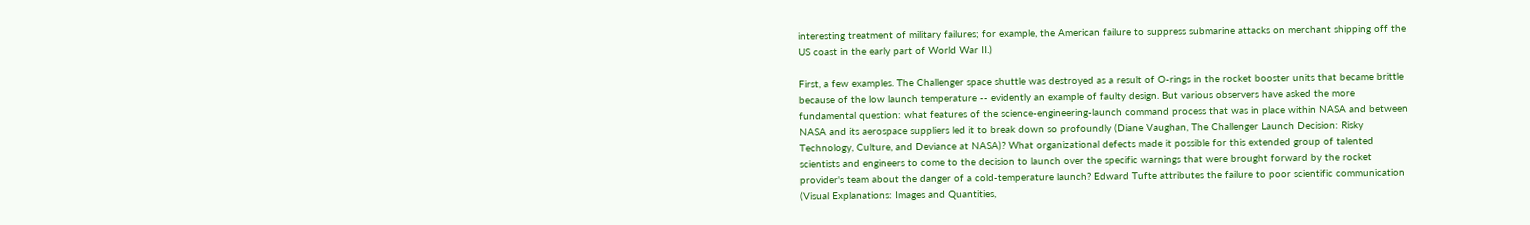interesting treatment of military failures; for example, the American failure to suppress submarine attacks on merchant shipping off the US coast in the early part of World War II.)

First, a few examples. The Challenger space shuttle was destroyed as a result of O-rings in the rocket booster units that became brittle because of the low launch temperature -- evidently an example of faulty design. But various observers have asked the more fundamental question: what features of the science-engineering-launch command process that was in place within NASA and between NASA and its aerospace suppliers led it to break down so profoundly (Diane Vaughan, The Challenger Launch Decision: Risky Technology, Culture, and Deviance at NASA)? What organizational defects made it possible for this extended group of talented scientists and engineers to come to the decision to launch over the specific warnings that were brought forward by the rocket provider's team about the danger of a cold-temperature launch? Edward Tufte attributes the failure to poor scientific communication (Visual Explanations: Images and Quantities,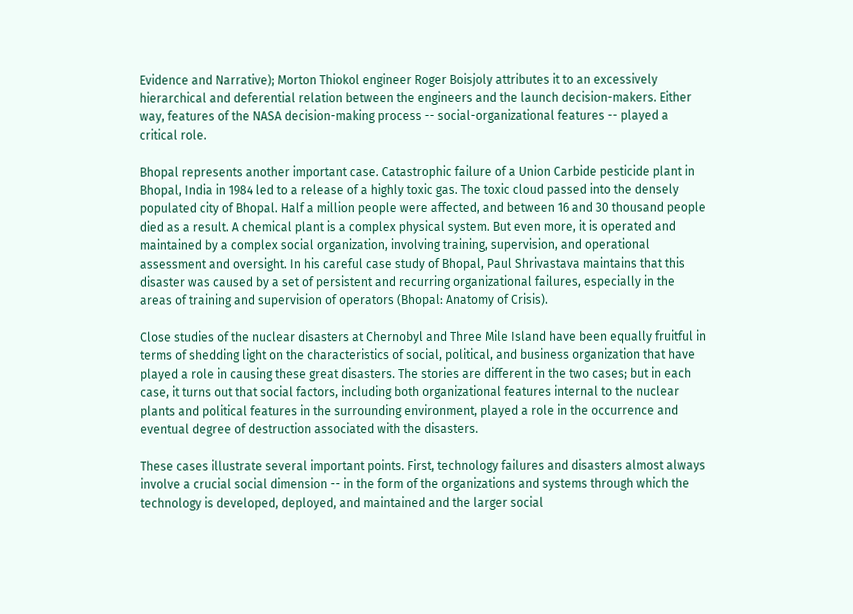Evidence and Narrative); Morton Thiokol engineer Roger Boisjoly attributes it to an excessively hierarchical and deferential relation between the engineers and the launch decision-makers. Either way, features of the NASA decision-making process -- social-organizational features -- played a critical role.

Bhopal represents another important case. Catastrophic failure of a Union Carbide pesticide plant in Bhopal, India in 1984 led to a release of a highly toxic gas. The toxic cloud passed into the densely populated city of Bhopal. Half a million people were affected, and between 16 and 30 thousand people died as a result. A chemical plant is a complex physical system. But even more, it is operated and maintained by a complex social organization, involving training, supervision, and operational assessment and oversight. In his careful case study of Bhopal, Paul Shrivastava maintains that this disaster was caused by a set of persistent and recurring organizational failures, especially in the areas of training and supervision of operators (Bhopal: Anatomy of Crisis).

Close studies of the nuclear disasters at Chernobyl and Three Mile Island have been equally fruitful in terms of shedding light on the characteristics of social, political, and business organization that have played a role in causing these great disasters. The stories are different in the two cases; but in each case, it turns out that social factors, including both organizational features internal to the nuclear plants and political features in the surrounding environment, played a role in the occurrence and eventual degree of destruction associated with the disasters.

These cases illustrate several important points. First, technology failures and disasters almost always involve a crucial social dimension -- in the form of the organizations and systems through which the technology is developed, deployed, and maintained and the larger social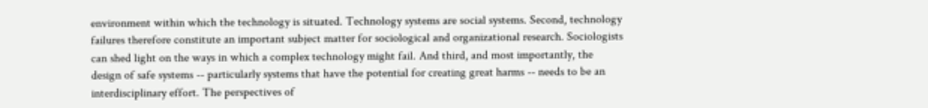environment within which the technology is situated. Technology systems are social systems. Second, technology failures therefore constitute an important subject matter for sociological and organizational research. Sociologists can shed light on the ways in which a complex technology might fail. And third, and most importantly, the design of safe systems -- particularly systems that have the potential for creating great harms -- needs to be an interdisciplinary effort. The perspectives of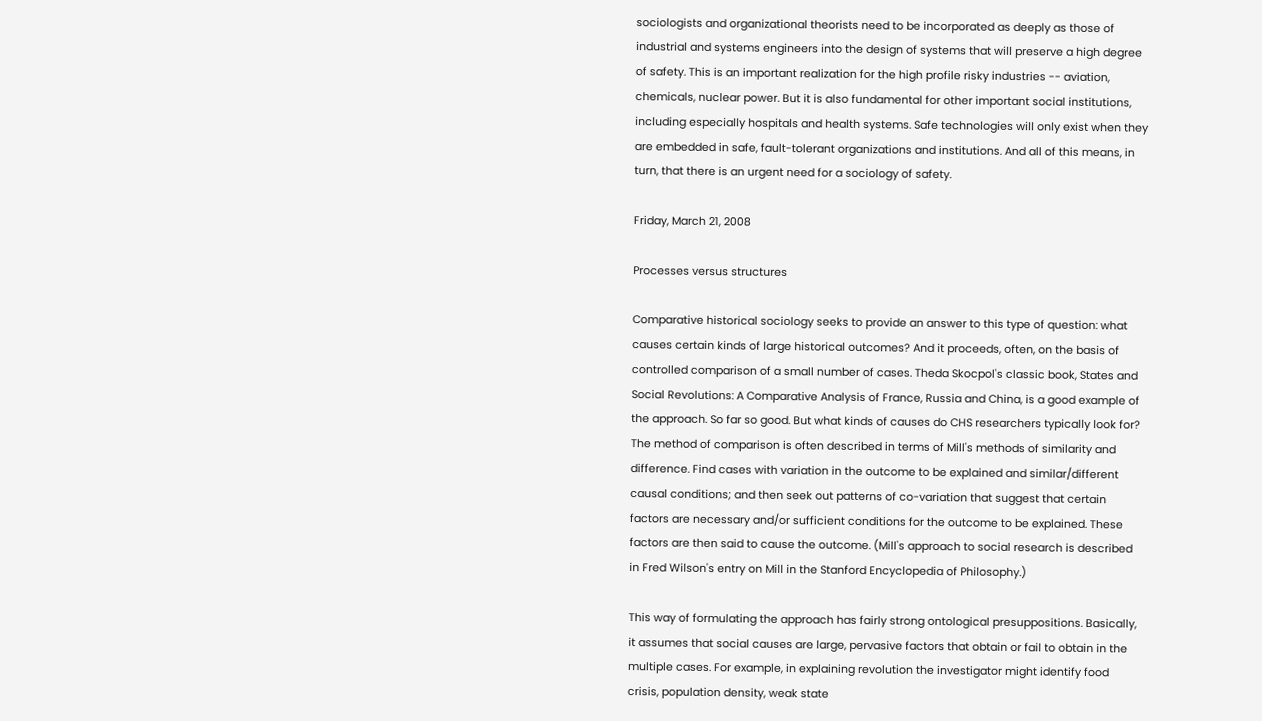sociologists and organizational theorists need to be incorporated as deeply as those of industrial and systems engineers into the design of systems that will preserve a high degree of safety. This is an important realization for the high profile risky industries -- aviation, chemicals, nuclear power. But it is also fundamental for other important social institutions, including especially hospitals and health systems. Safe technologies will only exist when they are embedded in safe, fault-tolerant organizations and institutions. And all of this means, in turn, that there is an urgent need for a sociology of safety.

Friday, March 21, 2008

Processes versus structures

Comparative historical sociology seeks to provide an answer to this type of question: what causes certain kinds of large historical outcomes? And it proceeds, often, on the basis of controlled comparison of a small number of cases. Theda Skocpol's classic book, States and Social Revolutions: A Comparative Analysis of France, Russia and China, is a good example of the approach. So far so good. But what kinds of causes do CHS researchers typically look for? The method of comparison is often described in terms of Mill's methods of similarity and difference. Find cases with variation in the outcome to be explained and similar/different causal conditions; and then seek out patterns of co-variation that suggest that certain factors are necessary and/or sufficient conditions for the outcome to be explained. These factors are then said to cause the outcome. (Mill's approach to social research is described in Fred Wilson's entry on Mill in the Stanford Encyclopedia of Philosophy.)

This way of formulating the approach has fairly strong ontological presuppositions. Basically, it assumes that social causes are large, pervasive factors that obtain or fail to obtain in the multiple cases. For example, in explaining revolution the investigator might identify food crisis, population density, weak state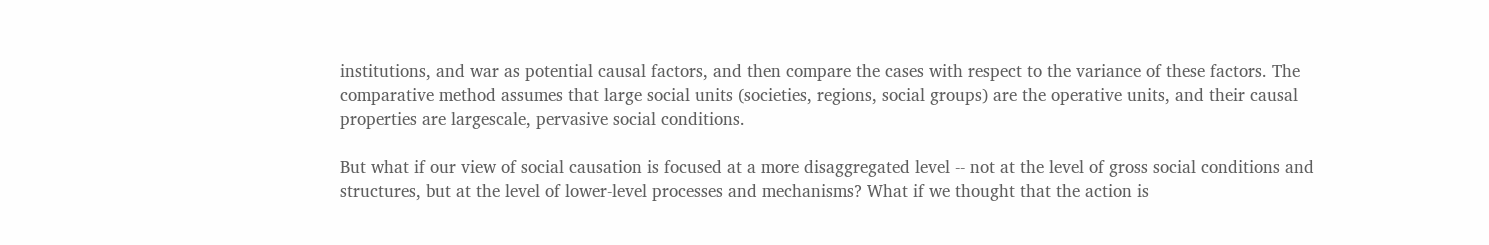institutions, and war as potential causal factors, and then compare the cases with respect to the variance of these factors. The comparative method assumes that large social units (societies, regions, social groups) are the operative units, and their causal properties are largescale, pervasive social conditions.

But what if our view of social causation is focused at a more disaggregated level -- not at the level of gross social conditions and structures, but at the level of lower-level processes and mechanisms? What if we thought that the action is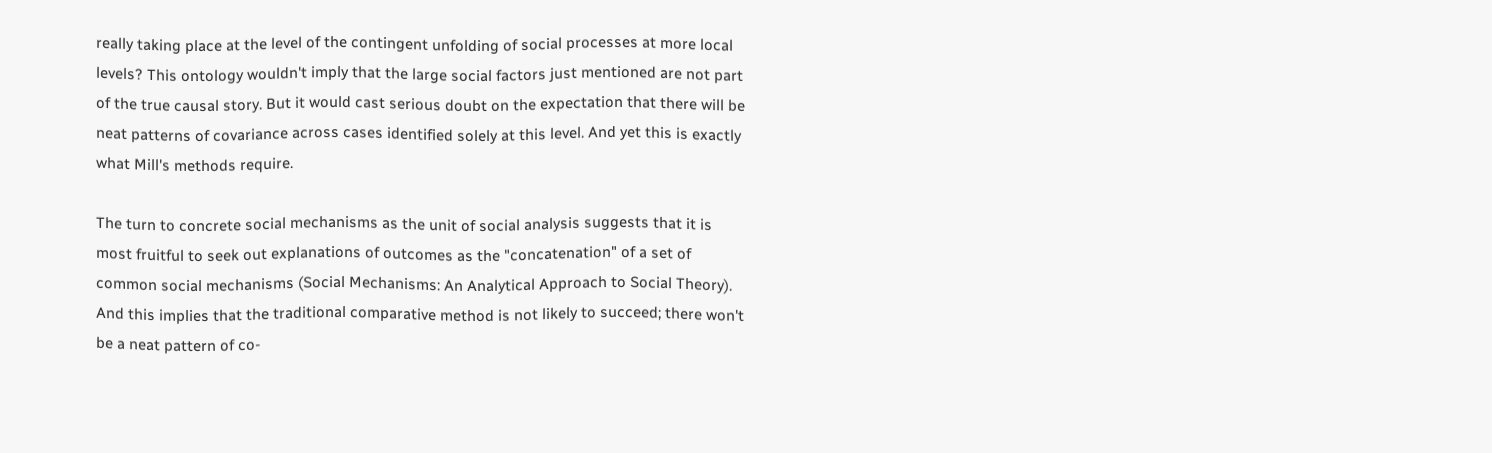really taking place at the level of the contingent unfolding of social processes at more local levels? This ontology wouldn't imply that the large social factors just mentioned are not part of the true causal story. But it would cast serious doubt on the expectation that there will be neat patterns of covariance across cases identified solely at this level. And yet this is exactly what Mill's methods require.

The turn to concrete social mechanisms as the unit of social analysis suggests that it is most fruitful to seek out explanations of outcomes as the "concatenation" of a set of common social mechanisms (Social Mechanisms: An Analytical Approach to Social Theory). And this implies that the traditional comparative method is not likely to succeed; there won't be a neat pattern of co-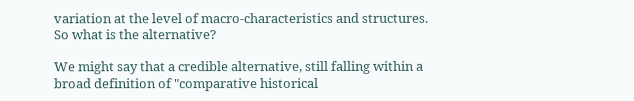variation at the level of macro-characteristics and structures. So what is the alternative?

We might say that a credible alternative, still falling within a broad definition of "comparative historical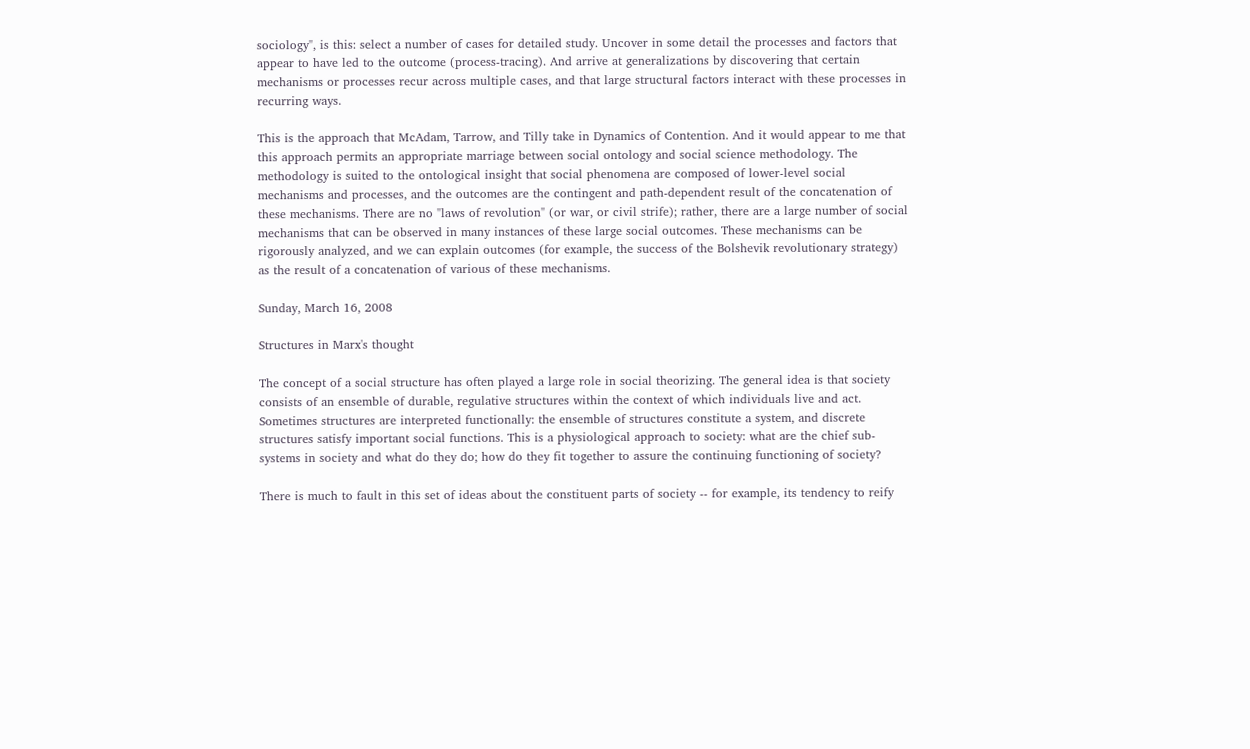sociology", is this: select a number of cases for detailed study. Uncover in some detail the processes and factors that appear to have led to the outcome (process-tracing). And arrive at generalizations by discovering that certain mechanisms or processes recur across multiple cases, and that large structural factors interact with these processes in recurring ways.

This is the approach that McAdam, Tarrow, and Tilly take in Dynamics of Contention. And it would appear to me that this approach permits an appropriate marriage between social ontology and social science methodology. The methodology is suited to the ontological insight that social phenomena are composed of lower-level social mechanisms and processes, and the outcomes are the contingent and path-dependent result of the concatenation of these mechanisms. There are no "laws of revolution" (or war, or civil strife); rather, there are a large number of social mechanisms that can be observed in many instances of these large social outcomes. These mechanisms can be rigorously analyzed, and we can explain outcomes (for example, the success of the Bolshevik revolutionary strategy) as the result of a concatenation of various of these mechanisms.

Sunday, March 16, 2008

Structures in Marx's thought

The concept of a social structure has often played a large role in social theorizing. The general idea is that society consists of an ensemble of durable, regulative structures within the context of which individuals live and act. Sometimes structures are interpreted functionally: the ensemble of structures constitute a system, and discrete structures satisfy important social functions. This is a physiological approach to society: what are the chief sub-systems in society and what do they do; how do they fit together to assure the continuing functioning of society?

There is much to fault in this set of ideas about the constituent parts of society -- for example, its tendency to reify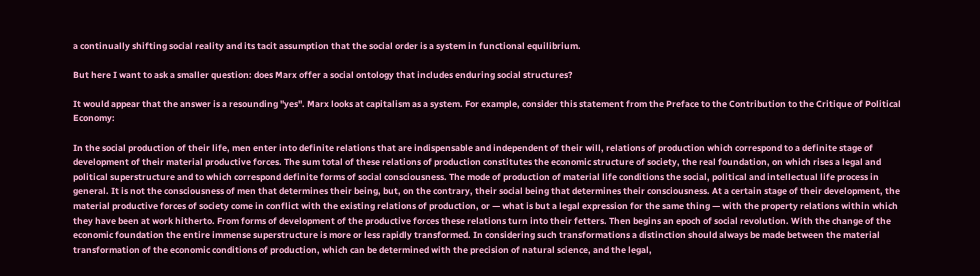a continually shifting social reality and its tacit assumption that the social order is a system in functional equilibrium.

But here I want to ask a smaller question: does Marx offer a social ontology that includes enduring social structures?

It would appear that the answer is a resounding "yes". Marx looks at capitalism as a system. For example, consider this statement from the Preface to the Contribution to the Critique of Political Economy:

In the social production of their life, men enter into definite relations that are indispensable and independent of their will, relations of production which correspond to a definite stage of development of their material productive forces. The sum total of these relations of production constitutes the economic structure of society, the real foundation, on which rises a legal and political superstructure and to which correspond definite forms of social consciousness. The mode of production of material life conditions the social, political and intellectual life process in general. It is not the consciousness of men that determines their being, but, on the contrary, their social being that determines their consciousness. At a certain stage of their development, the material productive forces of society come in conflict with the existing relations of production, or — what is but a legal expression for the same thing — with the property relations within which they have been at work hitherto. From forms of development of the productive forces these relations turn into their fetters. Then begins an epoch of social revolution. With the change of the economic foundation the entire immense superstructure is more or less rapidly transformed. In considering such transformations a distinction should always be made between the material transformation of the economic conditions of production, which can be determined with the precision of natural science, and the legal,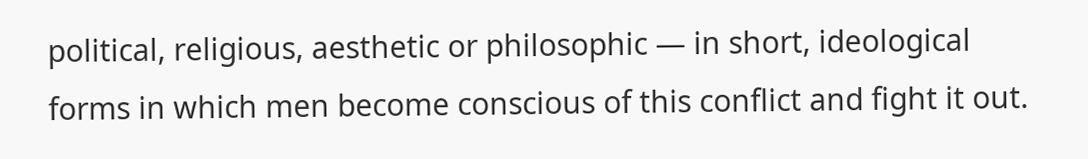political, religious, aesthetic or philosophic — in short, ideological forms in which men become conscious of this conflict and fight it out.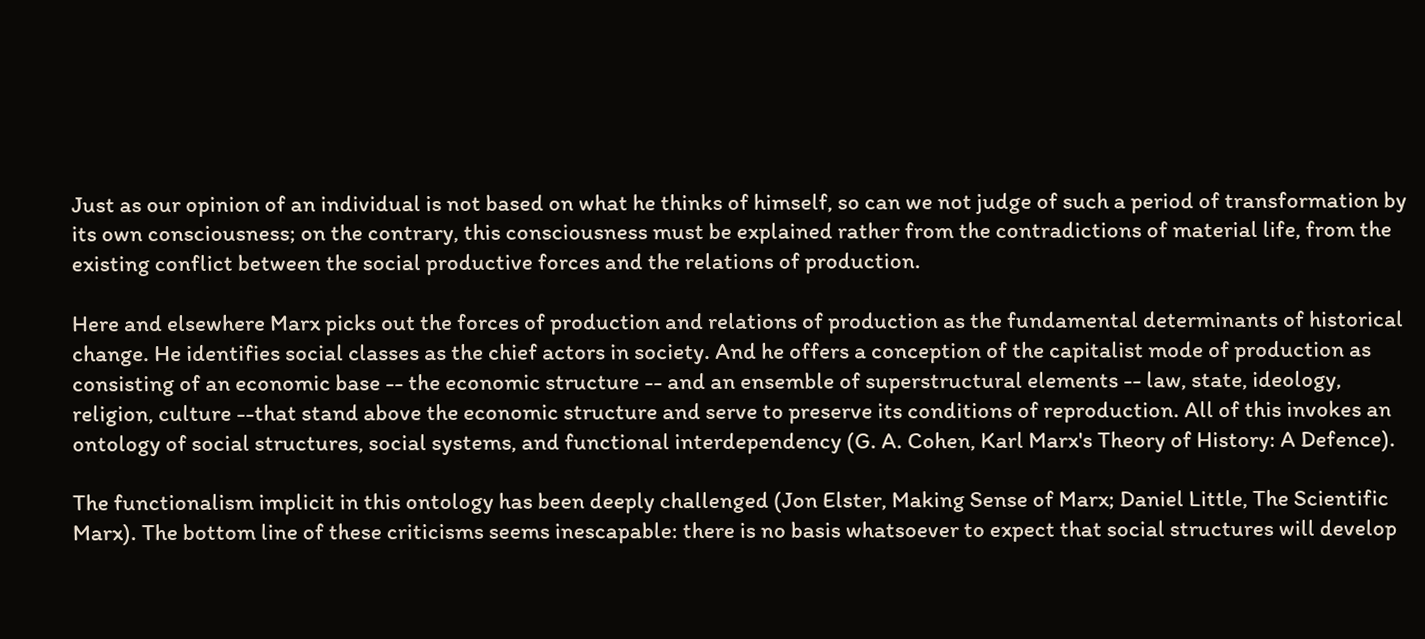Just as our opinion of an individual is not based on what he thinks of himself, so can we not judge of such a period of transformation by its own consciousness; on the contrary, this consciousness must be explained rather from the contradictions of material life, from the existing conflict between the social productive forces and the relations of production.

Here and elsewhere Marx picks out the forces of production and relations of production as the fundamental determinants of historical change. He identifies social classes as the chief actors in society. And he offers a conception of the capitalist mode of production as consisting of an economic base -- the economic structure -- and an ensemble of superstructural elements -- law, state, ideology, religion, culture --that stand above the economic structure and serve to preserve its conditions of reproduction. All of this invokes an ontology of social structures, social systems, and functional interdependency (G. A. Cohen, Karl Marx's Theory of History: A Defence).

The functionalism implicit in this ontology has been deeply challenged (Jon Elster, Making Sense of Marx; Daniel Little, The Scientific Marx). The bottom line of these criticisms seems inescapable: there is no basis whatsoever to expect that social structures will develop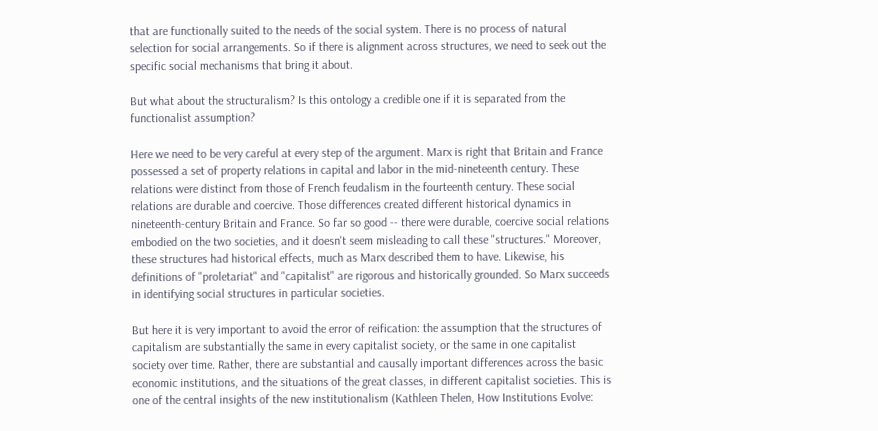that are functionally suited to the needs of the social system. There is no process of natural selection for social arrangements. So if there is alignment across structures, we need to seek out the specific social mechanisms that bring it about.

But what about the structuralism? Is this ontology a credible one if it is separated from the functionalist assumption?

Here we need to be very careful at every step of the argument. Marx is right that Britain and France possessed a set of property relations in capital and labor in the mid-nineteenth century. These relations were distinct from those of French feudalism in the fourteenth century. These social relations are durable and coercive. Those differences created different historical dynamics in nineteenth-century Britain and France. So far so good -- there were durable, coercive social relations embodied on the two societies, and it doesn't seem misleading to call these "structures." Moreover, these structures had historical effects, much as Marx described them to have. Likewise, his definitions of "proletariat" and "capitalist" are rigorous and historically grounded. So Marx succeeds in identifying social structures in particular societies.

But here it is very important to avoid the error of reification: the assumption that the structures of capitalism are substantially the same in every capitalist society, or the same in one capitalist society over time. Rather, there are substantial and causally important differences across the basic economic institutions, and the situations of the great classes, in different capitalist societies. This is one of the central insights of the new institutionalism (Kathleen Thelen, How Institutions Evolve: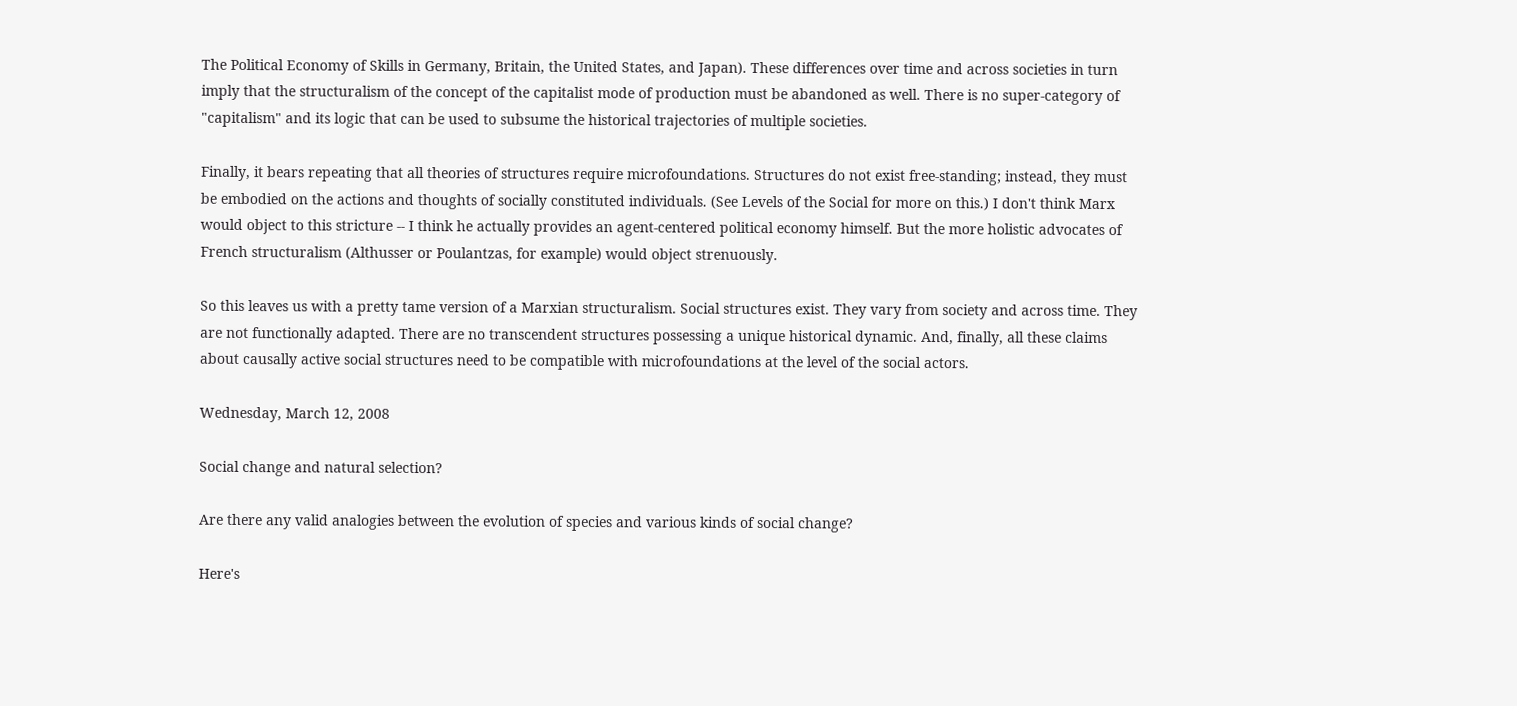The Political Economy of Skills in Germany, Britain, the United States, and Japan). These differences over time and across societies in turn imply that the structuralism of the concept of the capitalist mode of production must be abandoned as well. There is no super-category of "capitalism" and its logic that can be used to subsume the historical trajectories of multiple societies.

Finally, it bears repeating that all theories of structures require microfoundations. Structures do not exist free-standing; instead, they must be embodied on the actions and thoughts of socially constituted individuals. (See Levels of the Social for more on this.) I don't think Marx would object to this stricture -- I think he actually provides an agent-centered political economy himself. But the more holistic advocates of French structuralism (Althusser or Poulantzas, for example) would object strenuously.

So this leaves us with a pretty tame version of a Marxian structuralism. Social structures exist. They vary from society and across time. They are not functionally adapted. There are no transcendent structures possessing a unique historical dynamic. And, finally, all these claims about causally active social structures need to be compatible with microfoundations at the level of the social actors.

Wednesday, March 12, 2008

Social change and natural selection?

Are there any valid analogies between the evolution of species and various kinds of social change?

Here's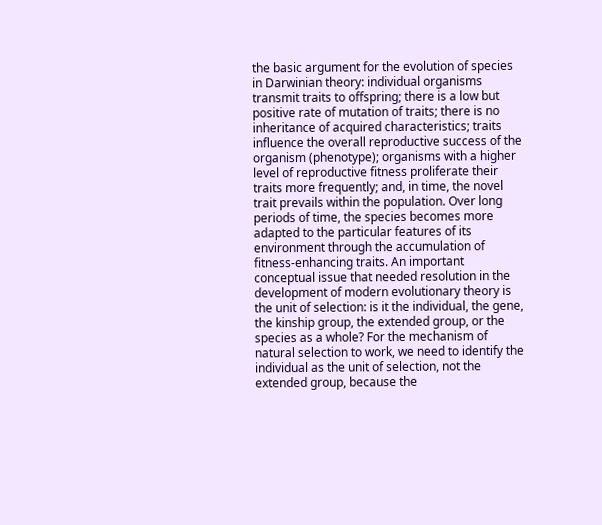the basic argument for the evolution of species in Darwinian theory: individual organisms transmit traits to offspring; there is a low but positive rate of mutation of traits; there is no inheritance of acquired characteristics; traits influence the overall reproductive success of the organism (phenotype); organisms with a higher level of reproductive fitness proliferate their traits more frequently; and, in time, the novel trait prevails within the population. Over long periods of time, the species becomes more adapted to the particular features of its environment through the accumulation of fitness-enhancing traits. An important conceptual issue that needed resolution in the development of modern evolutionary theory is the unit of selection: is it the individual, the gene, the kinship group, the extended group, or the species as a whole? For the mechanism of natural selection to work, we need to identify the individual as the unit of selection, not the extended group, because the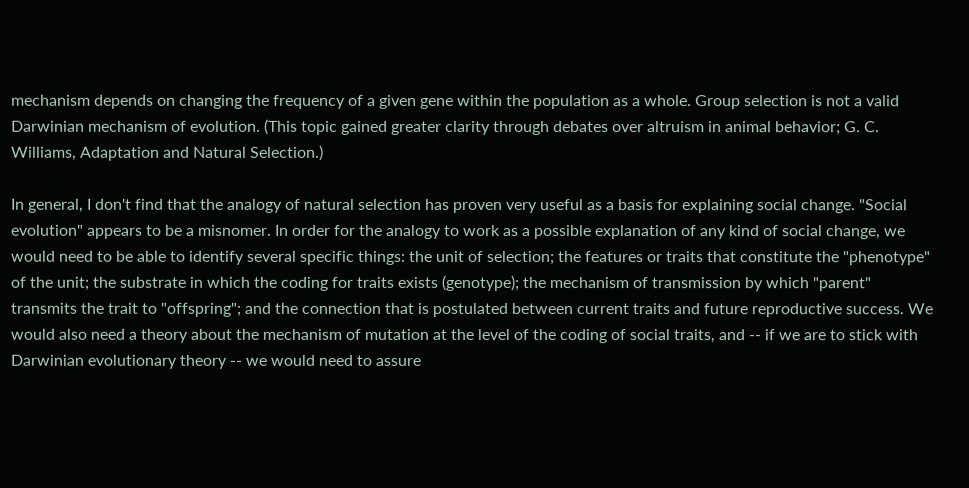mechanism depends on changing the frequency of a given gene within the population as a whole. Group selection is not a valid Darwinian mechanism of evolution. (This topic gained greater clarity through debates over altruism in animal behavior; G. C. Williams, Adaptation and Natural Selection.)

In general, I don't find that the analogy of natural selection has proven very useful as a basis for explaining social change. "Social evolution" appears to be a misnomer. In order for the analogy to work as a possible explanation of any kind of social change, we would need to be able to identify several specific things: the unit of selection; the features or traits that constitute the "phenotype" of the unit; the substrate in which the coding for traits exists (genotype); the mechanism of transmission by which "parent" transmits the trait to "offspring"; and the connection that is postulated between current traits and future reproductive success. We would also need a theory about the mechanism of mutation at the level of the coding of social traits, and -- if we are to stick with Darwinian evolutionary theory -- we would need to assure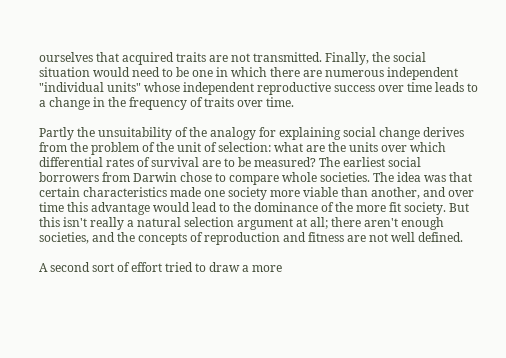ourselves that acquired traits are not transmitted. Finally, the social situation would need to be one in which there are numerous independent "individual units" whose independent reproductive success over time leads to a change in the frequency of traits over time.

Partly the unsuitability of the analogy for explaining social change derives from the problem of the unit of selection: what are the units over which differential rates of survival are to be measured? The earliest social borrowers from Darwin chose to compare whole societies. The idea was that certain characteristics made one society more viable than another, and over time this advantage would lead to the dominance of the more fit society. But this isn't really a natural selection argument at all; there aren't enough societies, and the concepts of reproduction and fitness are not well defined.

A second sort of effort tried to draw a more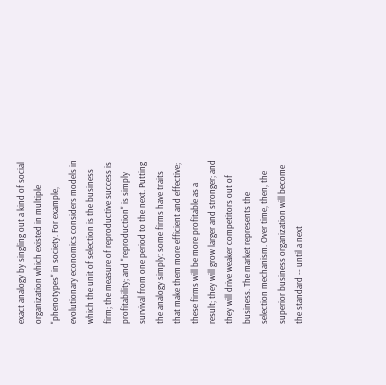exact analogy by singling out a kind of social organization which existed in multiple "phenotypes" in society. For example, evolutionary economics considers models in which the unit of selection is the business firm; the measure of reproductive success is profitability; and "reproduction" is simply survival from one period to the next. Putting the analogy simply: some firms have traits that make them more efficient and effective; these firms will be more profitable as a result; they will grow larger and stronger; and they will drive weaker competitors out of business. The market represents the selection mechanism. Over time, then, the superior business organization will become the standard -- until a next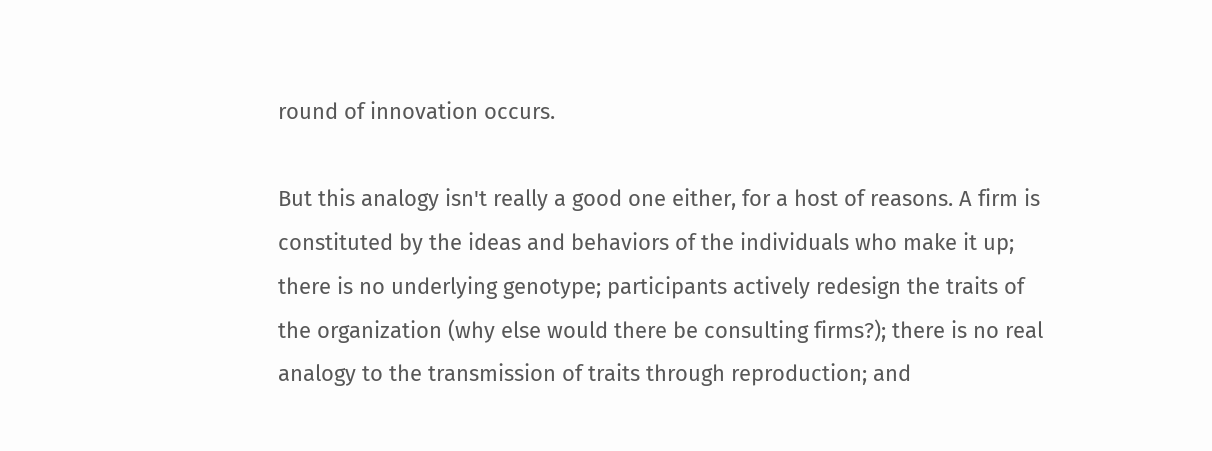round of innovation occurs.

But this analogy isn't really a good one either, for a host of reasons. A firm is constituted by the ideas and behaviors of the individuals who make it up; there is no underlying genotype; participants actively redesign the traits of the organization (why else would there be consulting firms?); there is no real analogy to the transmission of traits through reproduction; and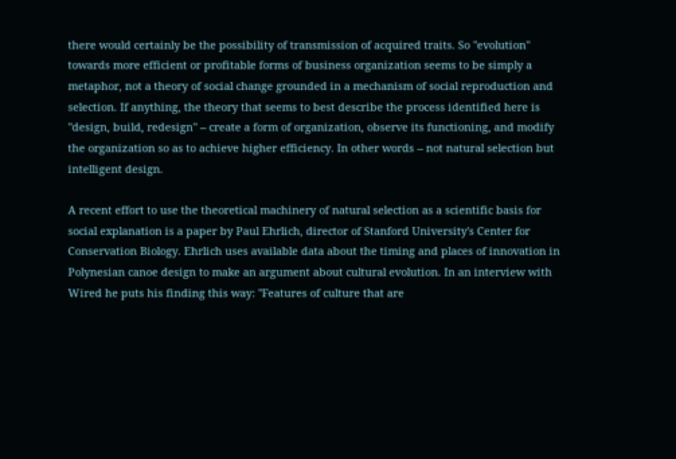there would certainly be the possibility of transmission of acquired traits. So "evolution" towards more efficient or profitable forms of business organization seems to be simply a metaphor, not a theory of social change grounded in a mechanism of social reproduction and selection. If anything, the theory that seems to best describe the process identified here is "design, build, redesign" -- create a form of organization, observe its functioning, and modify the organization so as to achieve higher efficiency. In other words -- not natural selection but intelligent design.

A recent effort to use the theoretical machinery of natural selection as a scientific basis for social explanation is a paper by Paul Ehrlich, director of Stanford University's Center for Conservation Biology. Ehrlich uses available data about the timing and places of innovation in Polynesian canoe design to make an argument about cultural evolution. In an interview with Wired he puts his finding this way: "Features of culture that are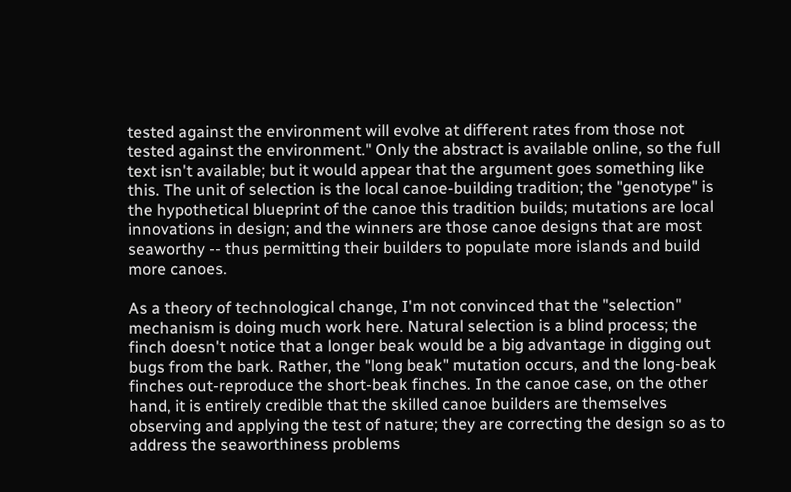tested against the environment will evolve at different rates from those not tested against the environment." Only the abstract is available online, so the full text isn't available; but it would appear that the argument goes something like this. The unit of selection is the local canoe-building tradition; the "genotype" is the hypothetical blueprint of the canoe this tradition builds; mutations are local innovations in design; and the winners are those canoe designs that are most seaworthy -- thus permitting their builders to populate more islands and build more canoes.

As a theory of technological change, I'm not convinced that the "selection" mechanism is doing much work here. Natural selection is a blind process; the finch doesn't notice that a longer beak would be a big advantage in digging out bugs from the bark. Rather, the "long beak" mutation occurs, and the long-beak finches out-reproduce the short-beak finches. In the canoe case, on the other hand, it is entirely credible that the skilled canoe builders are themselves observing and applying the test of nature; they are correcting the design so as to address the seaworthiness problems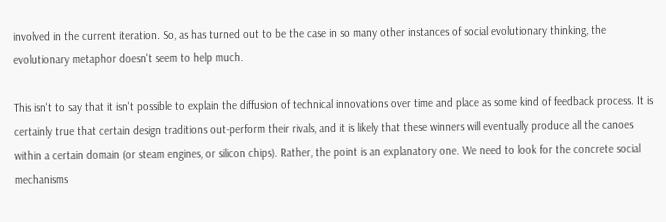involved in the current iteration. So, as has turned out to be the case in so many other instances of social evolutionary thinking, the evolutionary metaphor doesn't seem to help much.

This isn't to say that it isn't possible to explain the diffusion of technical innovations over time and place as some kind of feedback process. It is certainly true that certain design traditions out-perform their rivals, and it is likely that these winners will eventually produce all the canoes within a certain domain (or steam engines, or silicon chips). Rather, the point is an explanatory one. We need to look for the concrete social mechanisms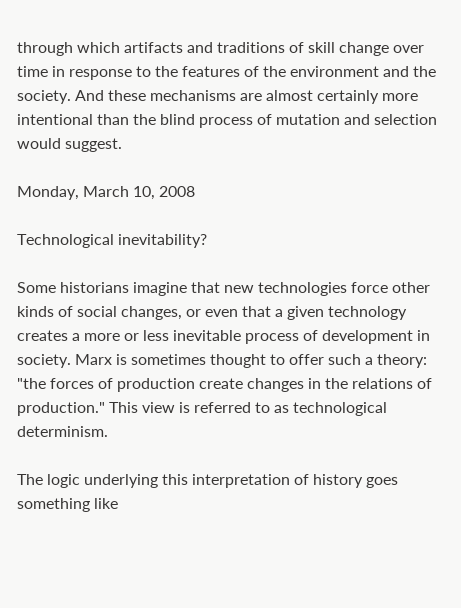through which artifacts and traditions of skill change over time in response to the features of the environment and the society. And these mechanisms are almost certainly more intentional than the blind process of mutation and selection would suggest.

Monday, March 10, 2008

Technological inevitability?

Some historians imagine that new technologies force other kinds of social changes, or even that a given technology creates a more or less inevitable process of development in society. Marx is sometimes thought to offer such a theory: "the forces of production create changes in the relations of production." This view is referred to as technological determinism.

The logic underlying this interpretation of history goes something like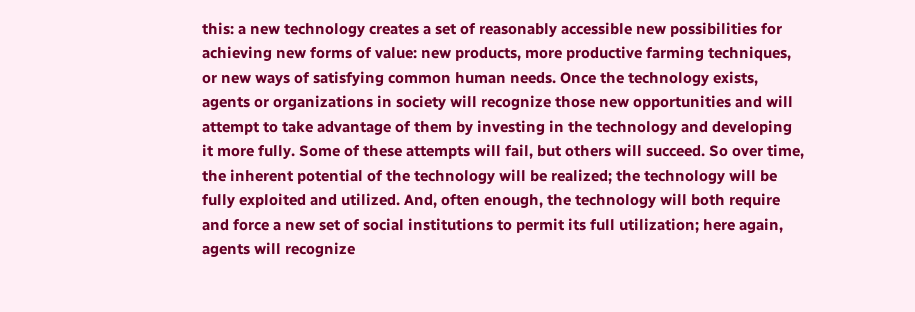this: a new technology creates a set of reasonably accessible new possibilities for achieving new forms of value: new products, more productive farming techniques, or new ways of satisfying common human needs. Once the technology exists, agents or organizations in society will recognize those new opportunities and will attempt to take advantage of them by investing in the technology and developing it more fully. Some of these attempts will fail, but others will succeed. So over time, the inherent potential of the technology will be realized; the technology will be fully exploited and utilized. And, often enough, the technology will both require and force a new set of social institutions to permit its full utilization; here again, agents will recognize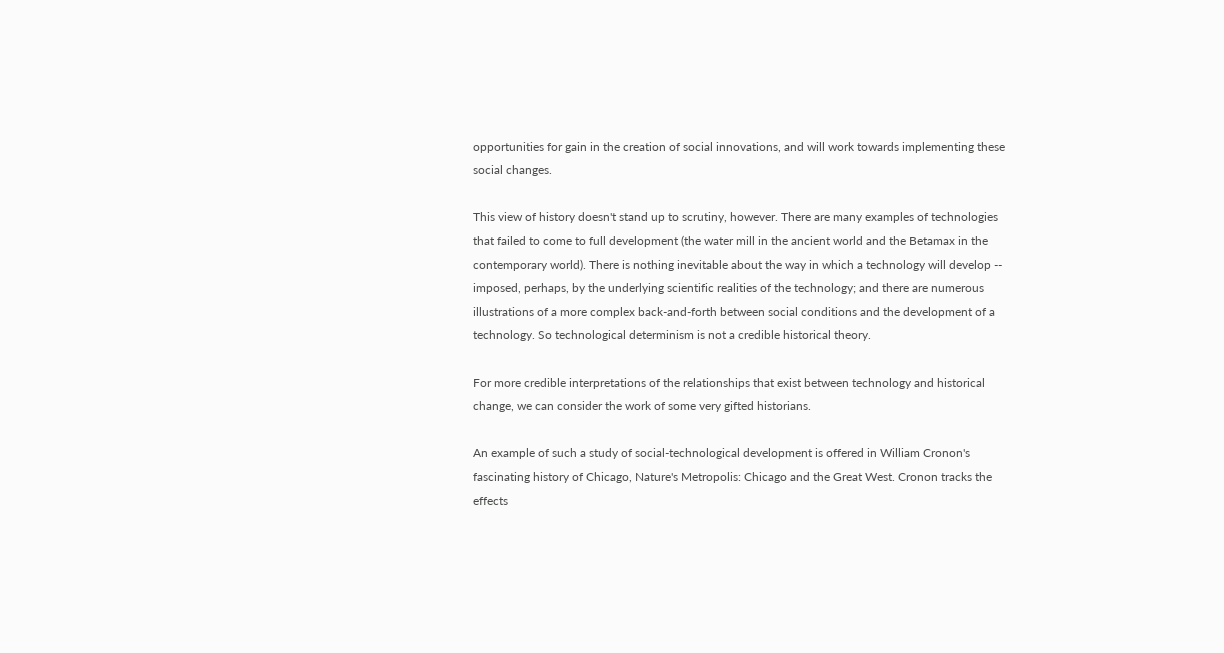opportunities for gain in the creation of social innovations, and will work towards implementing these social changes.

This view of history doesn't stand up to scrutiny, however. There are many examples of technologies that failed to come to full development (the water mill in the ancient world and the Betamax in the contemporary world). There is nothing inevitable about the way in which a technology will develop -- imposed, perhaps, by the underlying scientific realities of the technology; and there are numerous illustrations of a more complex back-and-forth between social conditions and the development of a technology. So technological determinism is not a credible historical theory.

For more credible interpretations of the relationships that exist between technology and historical change, we can consider the work of some very gifted historians.

An example of such a study of social-technological development is offered in William Cronon's fascinating history of Chicago, Nature's Metropolis: Chicago and the Great West. Cronon tracks the effects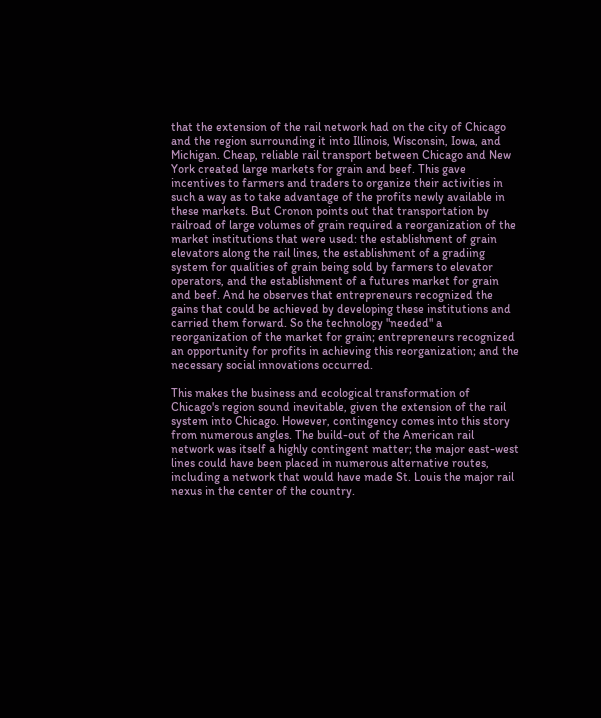that the extension of the rail network had on the city of Chicago and the region surrounding it into Illinois, Wisconsin, Iowa, and Michigan. Cheap, reliable rail transport between Chicago and New York created large markets for grain and beef. This gave incentives to farmers and traders to organize their activities in such a way as to take advantage of the profits newly available in these markets. But Cronon points out that transportation by railroad of large volumes of grain required a reorganization of the market institutions that were used: the establishment of grain elevators along the rail lines, the establishment of a gradiing system for qualities of grain being sold by farmers to elevator operators, and the establishment of a futures market for grain and beef. And he observes that entrepreneurs recognized the gains that could be achieved by developing these institutions and carried them forward. So the technology "needed" a reorganization of the market for grain; entrepreneurs recognized an opportunity for profits in achieving this reorganization; and the necessary social innovations occurred.

This makes the business and ecological transformation of Chicago's region sound inevitable, given the extension of the rail system into Chicago. However, contingency comes into this story from numerous angles. The build-out of the American rail network was itself a highly contingent matter; the major east-west lines could have been placed in numerous alternative routes, including a network that would have made St. Louis the major rail nexus in the center of the country.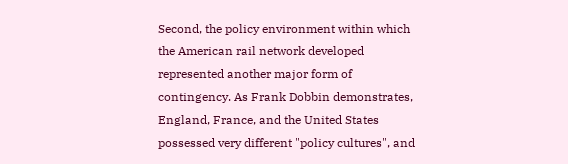Second, the policy environment within which the American rail network developed represented another major form of contingency. As Frank Dobbin demonstrates, England, France, and the United States possessed very different "policy cultures", and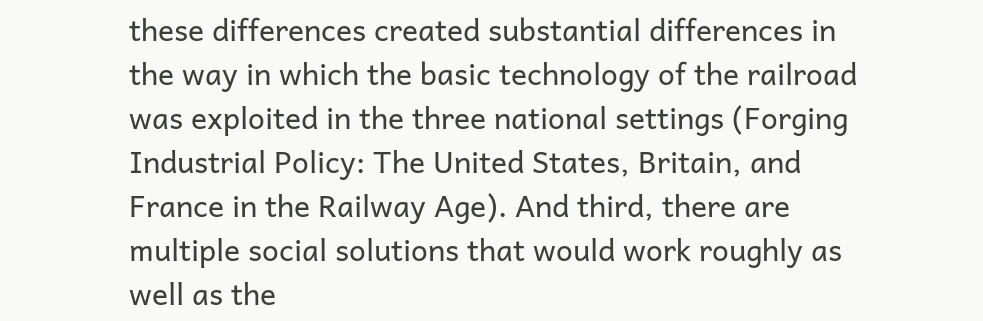these differences created substantial differences in the way in which the basic technology of the railroad was exploited in the three national settings (Forging Industrial Policy: The United States, Britain, and France in the Railway Age). And third, there are multiple social solutions that would work roughly as well as the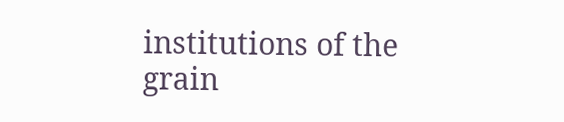institutions of the grain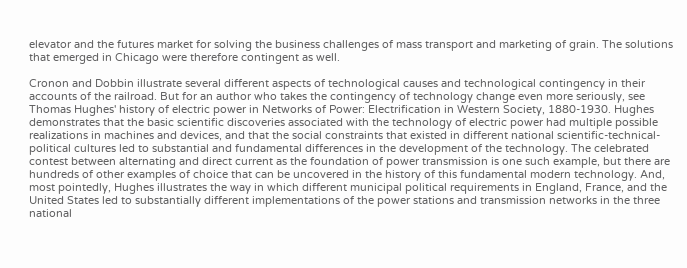elevator and the futures market for solving the business challenges of mass transport and marketing of grain. The solutions that emerged in Chicago were therefore contingent as well.

Cronon and Dobbin illustrate several different aspects of technological causes and technological contingency in their accounts of the railroad. But for an author who takes the contingency of technology change even more seriously, see Thomas Hughes' history of electric power in Networks of Power: Electrification in Western Society, 1880-1930. Hughes demonstrates that the basic scientific discoveries associated with the technology of electric power had multiple possible realizations in machines and devices, and that the social constraints that existed in different national scientific-technical-political cultures led to substantial and fundamental differences in the development of the technology. The celebrated contest between alternating and direct current as the foundation of power transmission is one such example, but there are hundreds of other examples of choice that can be uncovered in the history of this fundamental modern technology. And, most pointedly, Hughes illustrates the way in which different municipal political requirements in England, France, and the United States led to substantially different implementations of the power stations and transmission networks in the three national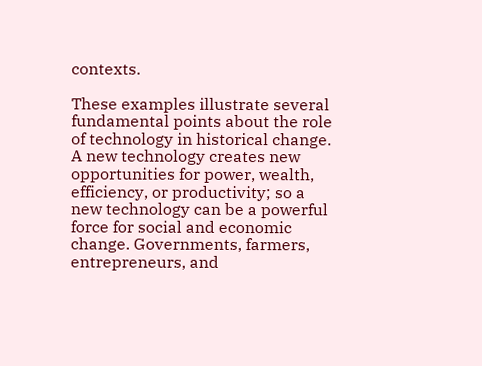contexts.

These examples illustrate several fundamental points about the role of technology in historical change. A new technology creates new opportunities for power, wealth, efficiency, or productivity; so a new technology can be a powerful force for social and economic change. Governments, farmers, entrepreneurs, and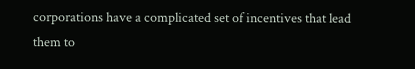corporations have a complicated set of incentives that lead them to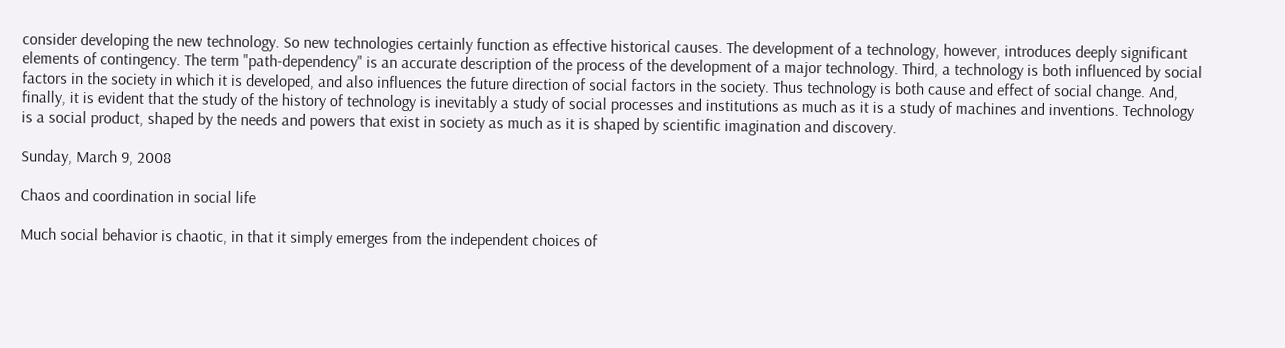consider developing the new technology. So new technologies certainly function as effective historical causes. The development of a technology, however, introduces deeply significant elements of contingency. The term "path-dependency" is an accurate description of the process of the development of a major technology. Third, a technology is both influenced by social factors in the society in which it is developed, and also influences the future direction of social factors in the society. Thus technology is both cause and effect of social change. And, finally, it is evident that the study of the history of technology is inevitably a study of social processes and institutions as much as it is a study of machines and inventions. Technology is a social product, shaped by the needs and powers that exist in society as much as it is shaped by scientific imagination and discovery.

Sunday, March 9, 2008

Chaos and coordination in social life

Much social behavior is chaotic, in that it simply emerges from the independent choices of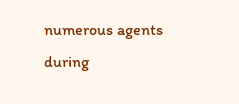numerous agents during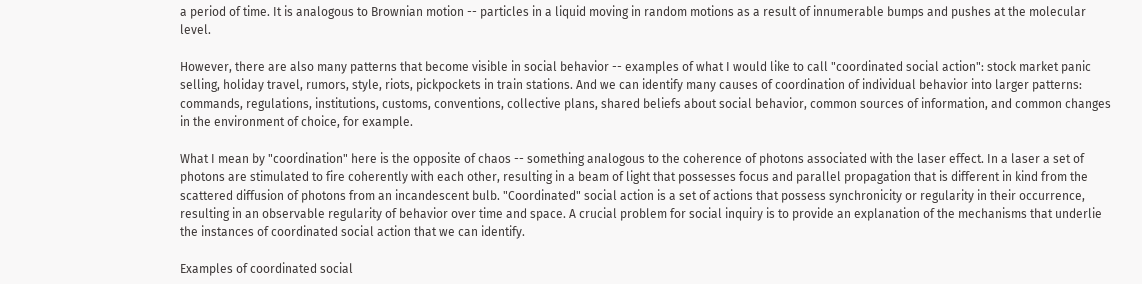a period of time. It is analogous to Brownian motion -- particles in a liquid moving in random motions as a result of innumerable bumps and pushes at the molecular level.

However, there are also many patterns that become visible in social behavior -- examples of what I would like to call "coordinated social action": stock market panic selling, holiday travel, rumors, style, riots, pickpockets in train stations. And we can identify many causes of coordination of individual behavior into larger patterns: commands, regulations, institutions, customs, conventions, collective plans, shared beliefs about social behavior, common sources of information, and common changes in the environment of choice, for example.

What I mean by "coordination" here is the opposite of chaos -- something analogous to the coherence of photons associated with the laser effect. In a laser a set of photons are stimulated to fire coherently with each other, resulting in a beam of light that possesses focus and parallel propagation that is different in kind from the scattered diffusion of photons from an incandescent bulb. "Coordinated" social action is a set of actions that possess synchronicity or regularity in their occurrence, resulting in an observable regularity of behavior over time and space. A crucial problem for social inquiry is to provide an explanation of the mechanisms that underlie the instances of coordinated social action that we can identify.

Examples of coordinated social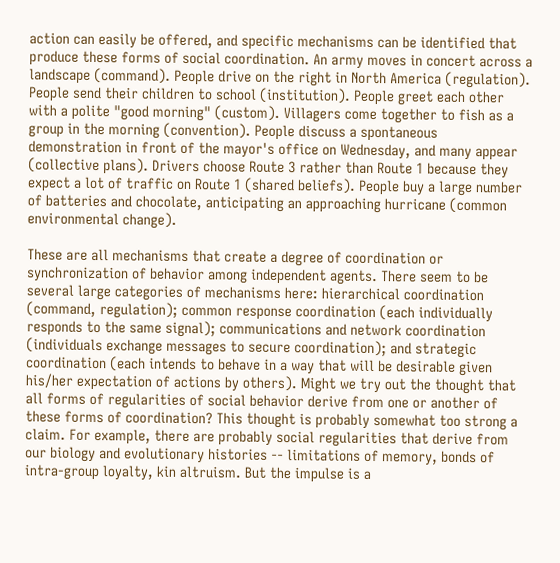action can easily be offered, and specific mechanisms can be identified that produce these forms of social coordination. An army moves in concert across a landscape (command). People drive on the right in North America (regulation). People send their children to school (institution). People greet each other with a polite "good morning" (custom). Villagers come together to fish as a group in the morning (convention). People discuss a spontaneous demonstration in front of the mayor's office on Wednesday, and many appear (collective plans). Drivers choose Route 3 rather than Route 1 because they expect a lot of traffic on Route 1 (shared beliefs). People buy a large number of batteries and chocolate, anticipating an approaching hurricane (common environmental change).

These are all mechanisms that create a degree of coordination or synchronization of behavior among independent agents. There seem to be several large categories of mechanisms here: hierarchical coordination (command, regulation); common response coordination (each individually responds to the same signal); communications and network coordination (individuals exchange messages to secure coordination); and strategic coordination (each intends to behave in a way that will be desirable given his/her expectation of actions by others). Might we try out the thought that all forms of regularities of social behavior derive from one or another of these forms of coordination? This thought is probably somewhat too strong a claim. For example, there are probably social regularities that derive from our biology and evolutionary histories -- limitations of memory, bonds of intra-group loyalty, kin altruism. But the impulse is a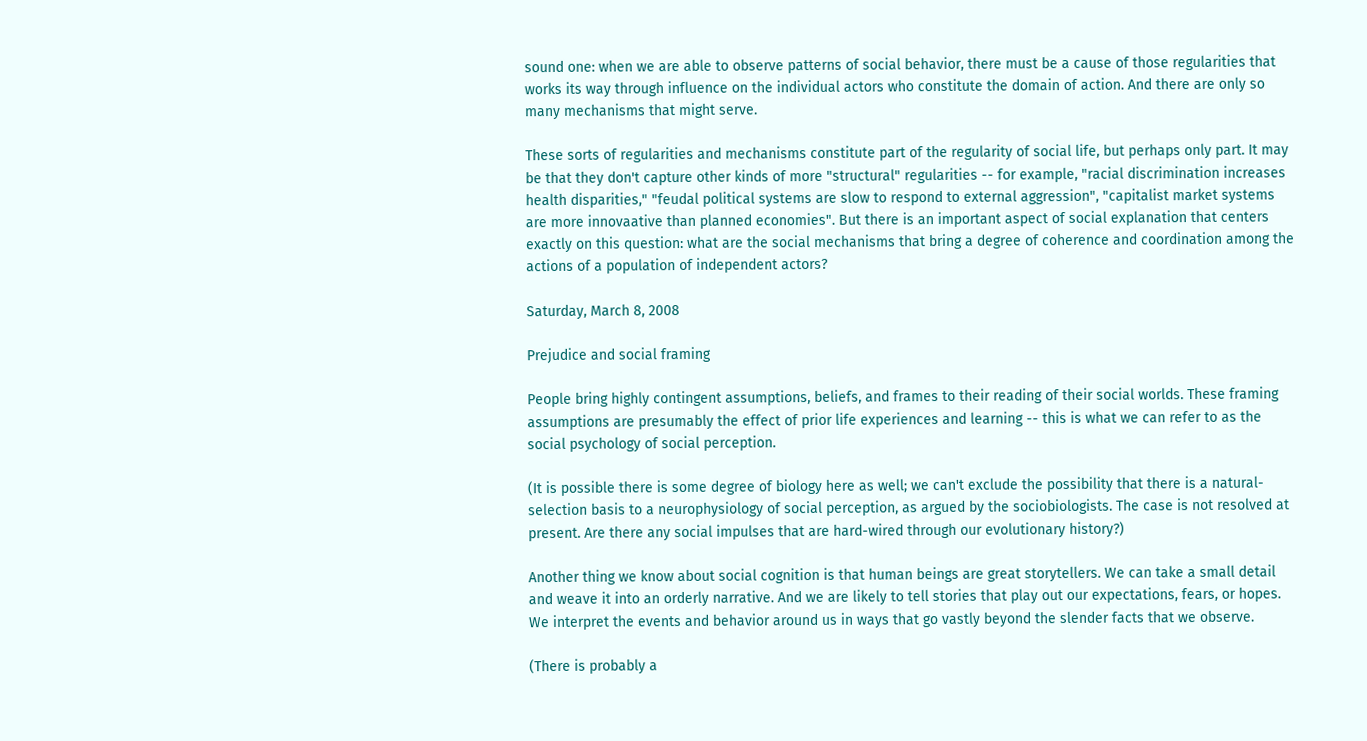sound one: when we are able to observe patterns of social behavior, there must be a cause of those regularities that works its way through influence on the individual actors who constitute the domain of action. And there are only so many mechanisms that might serve.

These sorts of regularities and mechanisms constitute part of the regularity of social life, but perhaps only part. It may be that they don't capture other kinds of more "structural" regularities -- for example, "racial discrimination increases health disparities," "feudal political systems are slow to respond to external aggression", "capitalist market systems are more innovaative than planned economies". But there is an important aspect of social explanation that centers exactly on this question: what are the social mechanisms that bring a degree of coherence and coordination among the actions of a population of independent actors?

Saturday, March 8, 2008

Prejudice and social framing

People bring highly contingent assumptions, beliefs, and frames to their reading of their social worlds. These framing assumptions are presumably the effect of prior life experiences and learning -- this is what we can refer to as the social psychology of social perception.

(It is possible there is some degree of biology here as well; we can't exclude the possibility that there is a natural-selection basis to a neurophysiology of social perception, as argued by the sociobiologists. The case is not resolved at present. Are there any social impulses that are hard-wired through our evolutionary history?)

Another thing we know about social cognition is that human beings are great storytellers. We can take a small detail and weave it into an orderly narrative. And we are likely to tell stories that play out our expectations, fears, or hopes. We interpret the events and behavior around us in ways that go vastly beyond the slender facts that we observe.

(There is probably a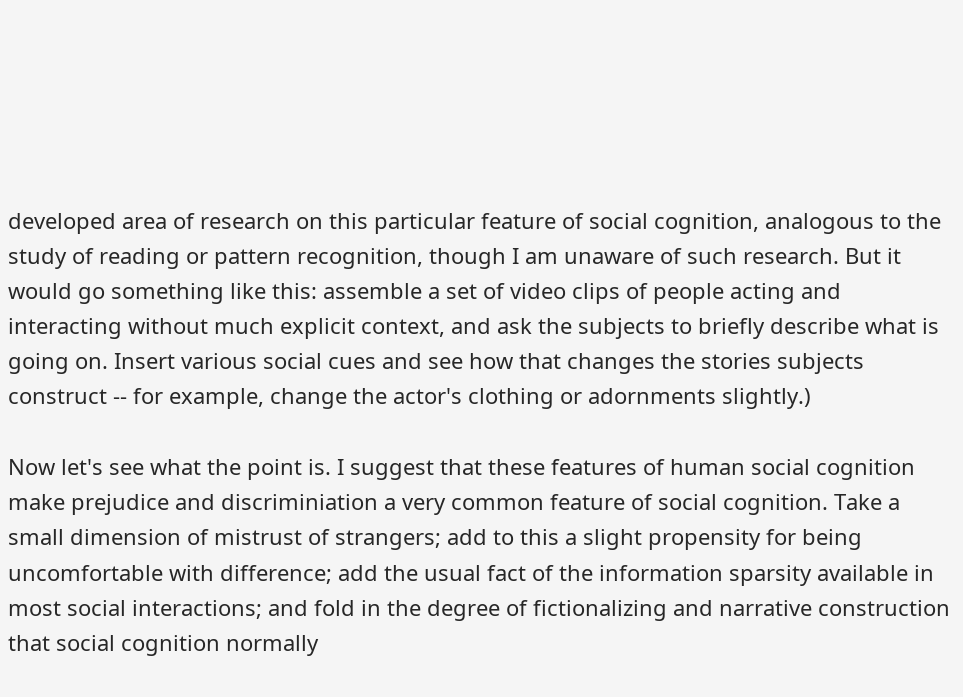developed area of research on this particular feature of social cognition, analogous to the study of reading or pattern recognition, though I am unaware of such research. But it would go something like this: assemble a set of video clips of people acting and interacting without much explicit context, and ask the subjects to briefly describe what is going on. Insert various social cues and see how that changes the stories subjects construct -- for example, change the actor's clothing or adornments slightly.)

Now let's see what the point is. I suggest that these features of human social cognition make prejudice and discriminiation a very common feature of social cognition. Take a small dimension of mistrust of strangers; add to this a slight propensity for being uncomfortable with difference; add the usual fact of the information sparsity available in most social interactions; and fold in the degree of fictionalizing and narrative construction that social cognition normally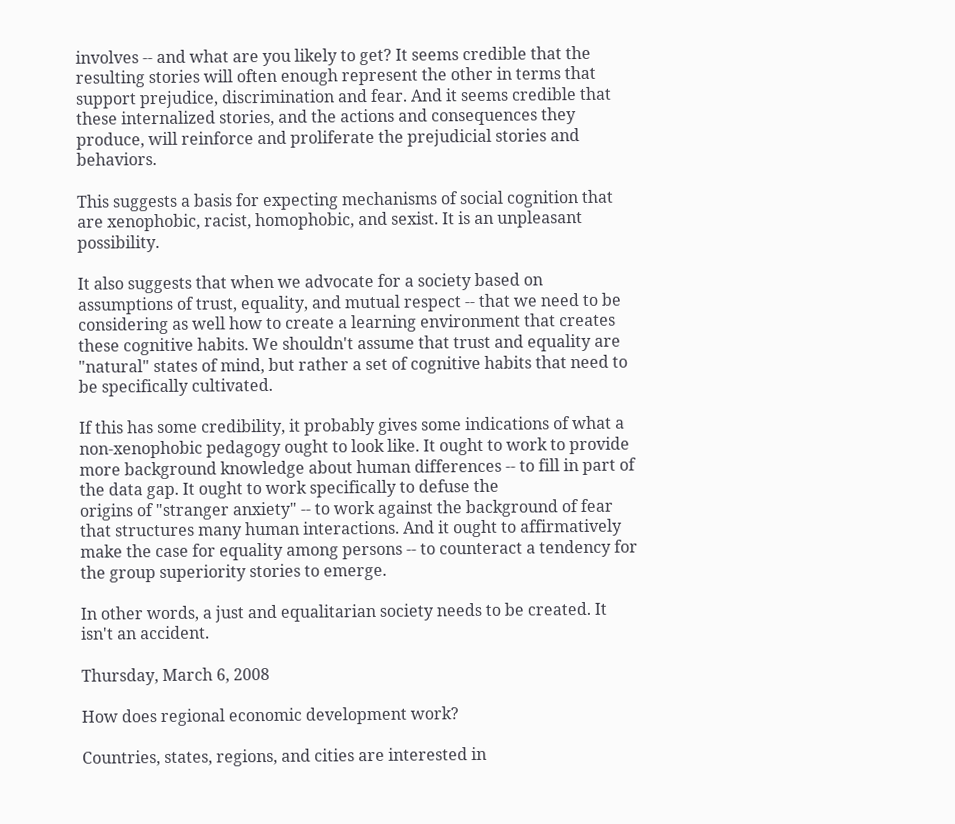involves -- and what are you likely to get? It seems credible that the resulting stories will often enough represent the other in terms that support prejudice, discrimination and fear. And it seems credible that these internalized stories, and the actions and consequences they produce, will reinforce and proliferate the prejudicial stories and behaviors.

This suggests a basis for expecting mechanisms of social cognition that are xenophobic, racist, homophobic, and sexist. It is an unpleasant possibility.

It also suggests that when we advocate for a society based on assumptions of trust, equality, and mutual respect -- that we need to be considering as well how to create a learning environment that creates these cognitive habits. We shouldn't assume that trust and equality are "natural" states of mind, but rather a set of cognitive habits that need to be specifically cultivated.

If this has some credibility, it probably gives some indications of what a non-xenophobic pedagogy ought to look like. It ought to work to provide more background knowledge about human differences -- to fill in part of the data gap. It ought to work specifically to defuse the
origins of "stranger anxiety" -- to work against the background of fear that structures many human interactions. And it ought to affirmatively make the case for equality among persons -- to counteract a tendency for the group superiority stories to emerge.

In other words, a just and equalitarian society needs to be created. It isn't an accident.

Thursday, March 6, 2008

How does regional economic development work?

Countries, states, regions, and cities are interested in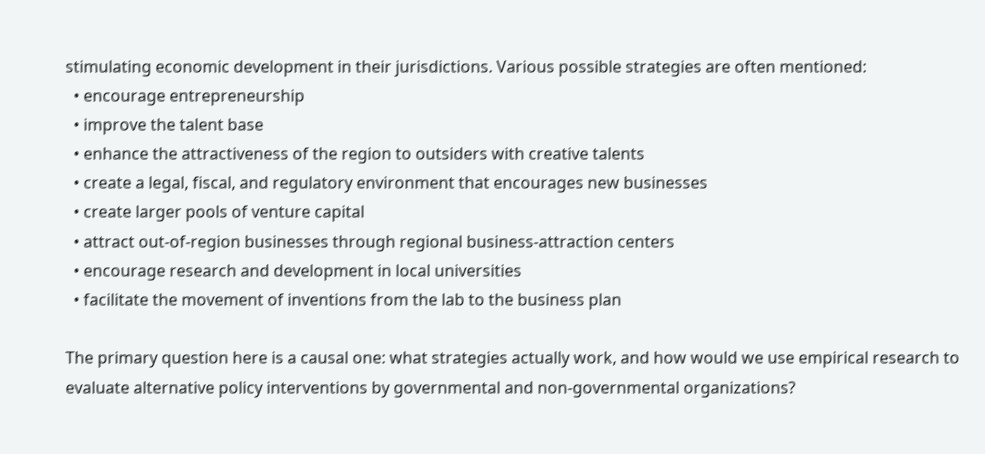stimulating economic development in their jurisdictions. Various possible strategies are often mentioned:
  • encourage entrepreneurship
  • improve the talent base
  • enhance the attractiveness of the region to outsiders with creative talents
  • create a legal, fiscal, and regulatory environment that encourages new businesses
  • create larger pools of venture capital
  • attract out-of-region businesses through regional business-attraction centers
  • encourage research and development in local universities
  • facilitate the movement of inventions from the lab to the business plan

The primary question here is a causal one: what strategies actually work, and how would we use empirical research to evaluate alternative policy interventions by governmental and non-governmental organizations?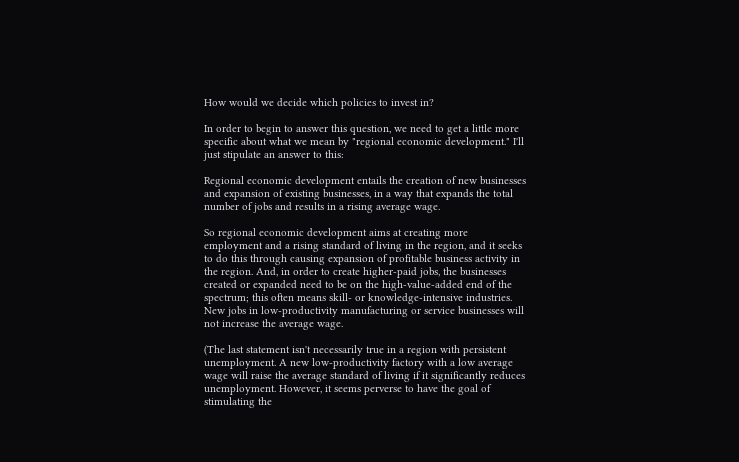How would we decide which policies to invest in?

In order to begin to answer this question, we need to get a little more specific about what we mean by "regional economic development." I'll just stipulate an answer to this:

Regional economic development entails the creation of new businesses and expansion of existing businesses, in a way that expands the total number of jobs and results in a rising average wage.

So regional economic development aims at creating more employment and a rising standard of living in the region, and it seeks to do this through causing expansion of profitable business activity in the region. And, in order to create higher-paid jobs, the businesses created or expanded need to be on the high-value-added end of the spectrum; this often means skill- or knowledge-intensive industries. New jobs in low-productivity manufacturing or service businesses will not increase the average wage.

(The last statement isn't necessarily true in a region with persistent unemployment. A new low-productivity factory with a low average wage will raise the average standard of living if it significantly reduces unemployment. However, it seems perverse to have the goal of stimulating the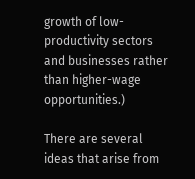growth of low-productivity sectors and businesses rather than higher-wage opportunities.)

There are several ideas that arise from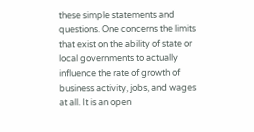these simple statements and questions. One concerns the limits that exist on the ability of state or local governments to actually influence the rate of growth of business activity, jobs, and wages at all. It is an open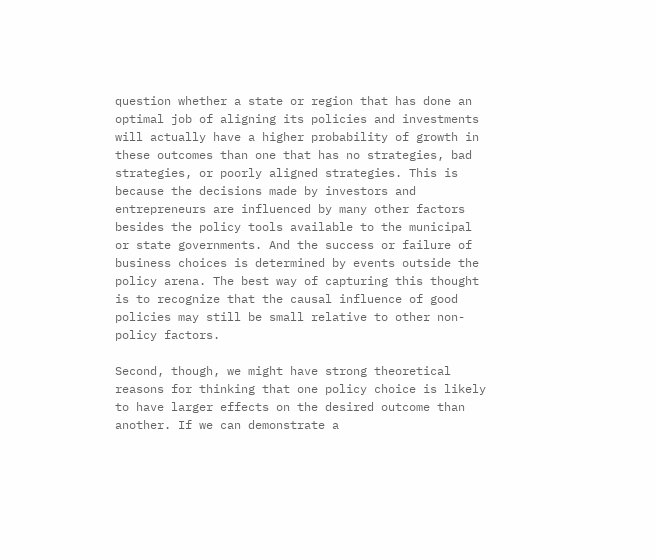question whether a state or region that has done an optimal job of aligning its policies and investments will actually have a higher probability of growth in these outcomes than one that has no strategies, bad strategies, or poorly aligned strategies. This is because the decisions made by investors and entrepreneurs are influenced by many other factors besides the policy tools available to the municipal or state governments. And the success or failure of business choices is determined by events outside the policy arena. The best way of capturing this thought is to recognize that the causal influence of good policies may still be small relative to other non-policy factors.

Second, though, we might have strong theoretical reasons for thinking that one policy choice is likely to have larger effects on the desired outcome than another. If we can demonstrate a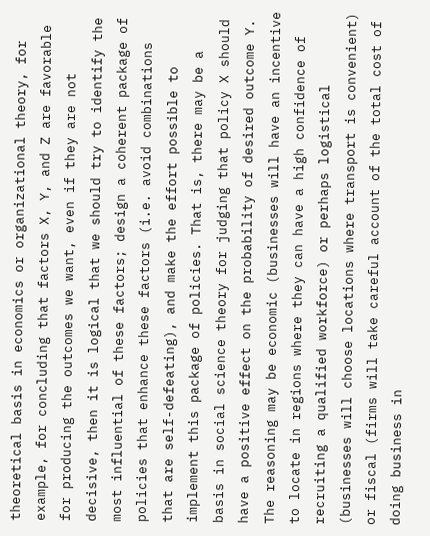theoretical basis in economics or organizational theory, for example, for concluding that factors X, Y, and Z are favorable for producing the outcomes we want, even if they are not decisive, then it is logical that we should try to identify the most influential of these factors; design a coherent package of policies that enhance these factors (i.e. avoid combinations that are self-defeating), and make the effort possible to implement this package of policies. That is, there may be a basis in social science theory for judging that policy X should have a positive effect on the probability of desired outcome Y. The reasoning may be economic (businesses will have an incentive to locate in regions where they can have a high confidence of recruiting a qualified workforce) or perhaps logistical (businesses will choose locations where transport is convenient) or fiscal (firms will take careful account of the total cost of doing business in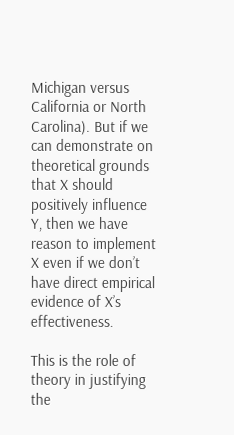Michigan versus California or North Carolina). But if we can demonstrate on theoretical grounds that X should positively influence Y, then we have reason to implement X even if we don’t have direct empirical evidence of X’s effectiveness.

This is the role of theory in justifying the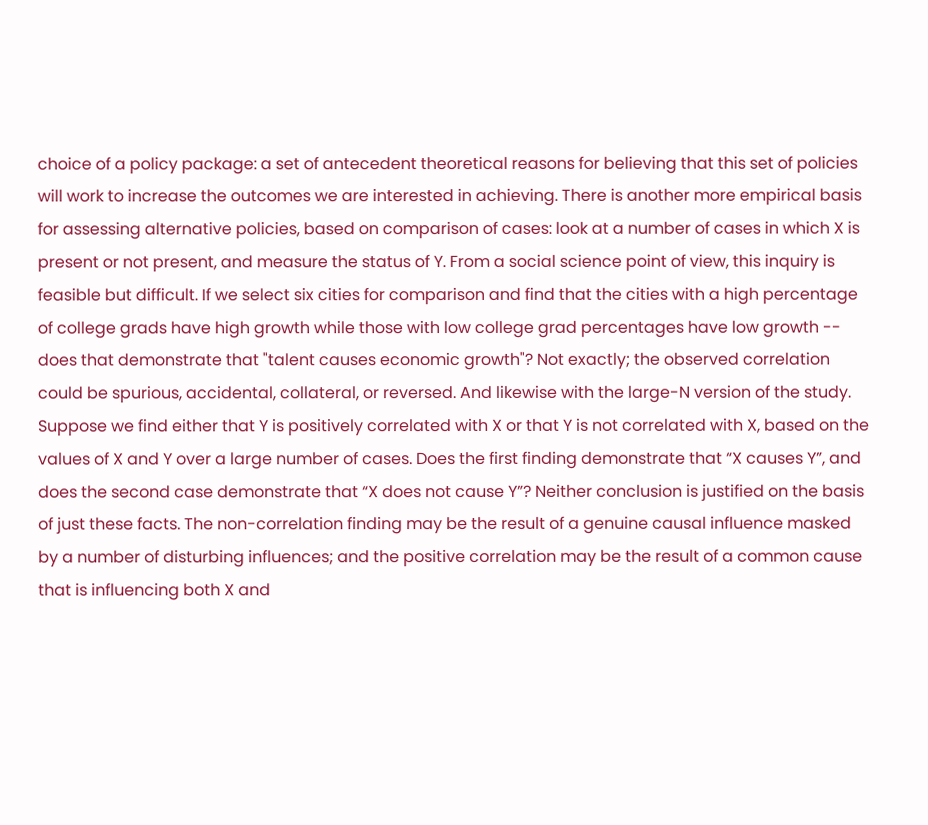choice of a policy package: a set of antecedent theoretical reasons for believing that this set of policies will work to increase the outcomes we are interested in achieving. There is another more empirical basis for assessing alternative policies, based on comparison of cases: look at a number of cases in which X is present or not present, and measure the status of Y. From a social science point of view, this inquiry is feasible but difficult. If we select six cities for comparison and find that the cities with a high percentage of college grads have high growth while those with low college grad percentages have low growth -- does that demonstrate that "talent causes economic growth"? Not exactly; the observed correlation could be spurious, accidental, collateral, or reversed. And likewise with the large-N version of the study. Suppose we find either that Y is positively correlated with X or that Y is not correlated with X, based on the values of X and Y over a large number of cases. Does the first finding demonstrate that “X causes Y”, and does the second case demonstrate that “X does not cause Y”? Neither conclusion is justified on the basis of just these facts. The non-correlation finding may be the result of a genuine causal influence masked by a number of disturbing influences; and the positive correlation may be the result of a common cause that is influencing both X and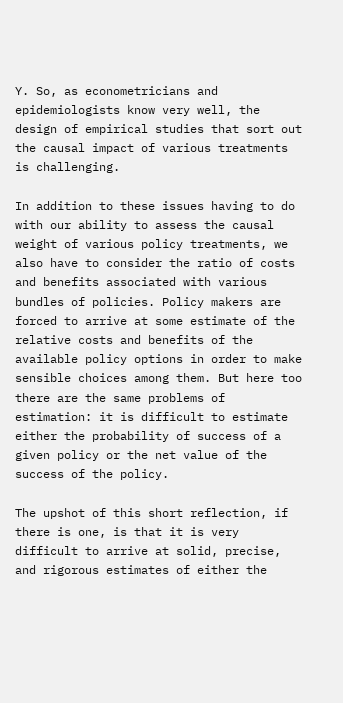Y. So, as econometricians and epidemiologists know very well, the design of empirical studies that sort out the causal impact of various treatments is challenging.

In addition to these issues having to do with our ability to assess the causal weight of various policy treatments, we also have to consider the ratio of costs and benefits associated with various bundles of policies. Policy makers are forced to arrive at some estimate of the relative costs and benefits of the available policy options in order to make sensible choices among them. But here too there are the same problems of estimation: it is difficult to estimate either the probability of success of a given policy or the net value of the success of the policy.

The upshot of this short reflection, if there is one, is that it is very difficult to arrive at solid, precise, and rigorous estimates of either the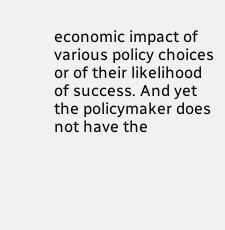economic impact of various policy choices or of their likelihood of success. And yet the policymaker does not have the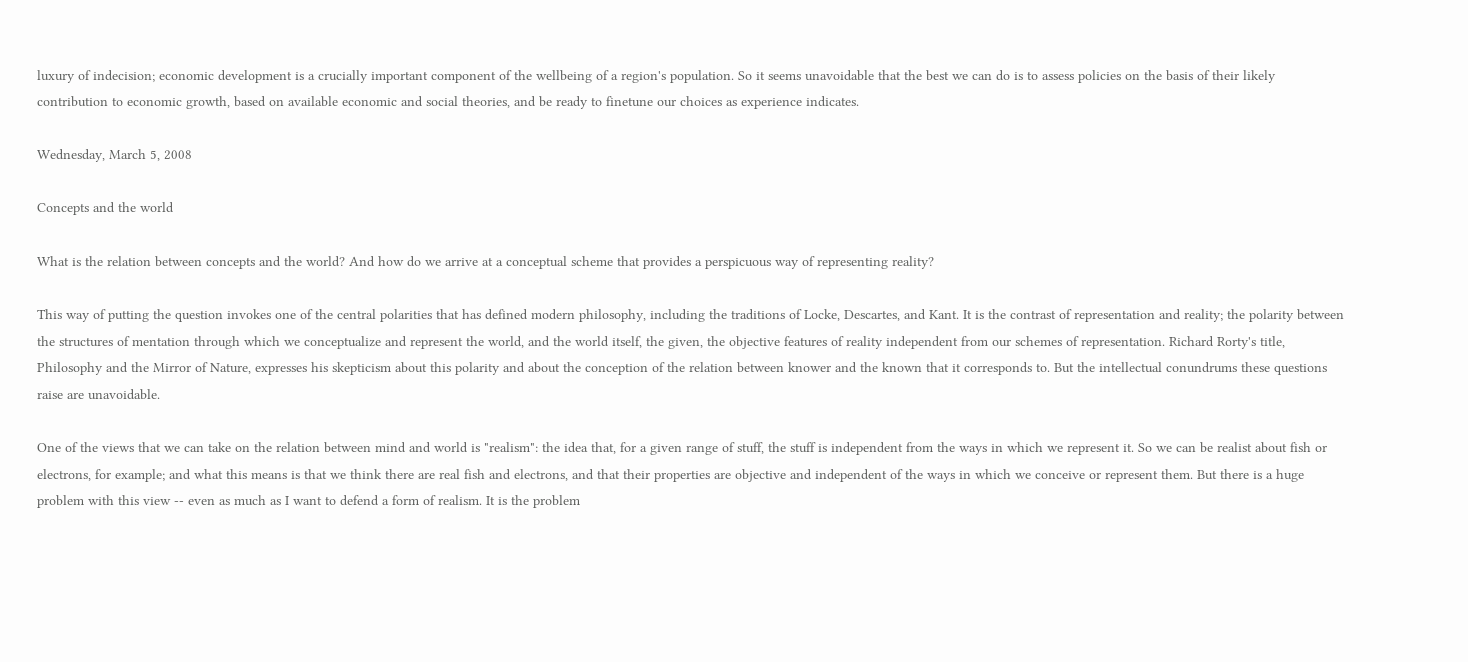luxury of indecision; economic development is a crucially important component of the wellbeing of a region's population. So it seems unavoidable that the best we can do is to assess policies on the basis of their likely contribution to economic growth, based on available economic and social theories, and be ready to finetune our choices as experience indicates.

Wednesday, March 5, 2008

Concepts and the world

What is the relation between concepts and the world? And how do we arrive at a conceptual scheme that provides a perspicuous way of representing reality?

This way of putting the question invokes one of the central polarities that has defined modern philosophy, including the traditions of Locke, Descartes, and Kant. It is the contrast of representation and reality; the polarity between the structures of mentation through which we conceptualize and represent the world, and the world itself, the given, the objective features of reality independent from our schemes of representation. Richard Rorty's title, Philosophy and the Mirror of Nature, expresses his skepticism about this polarity and about the conception of the relation between knower and the known that it corresponds to. But the intellectual conundrums these questions raise are unavoidable.

One of the views that we can take on the relation between mind and world is "realism": the idea that, for a given range of stuff, the stuff is independent from the ways in which we represent it. So we can be realist about fish or electrons, for example; and what this means is that we think there are real fish and electrons, and that their properties are objective and independent of the ways in which we conceive or represent them. But there is a huge problem with this view -- even as much as I want to defend a form of realism. It is the problem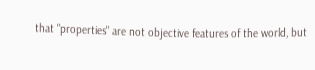that "properties" are not objective features of the world, but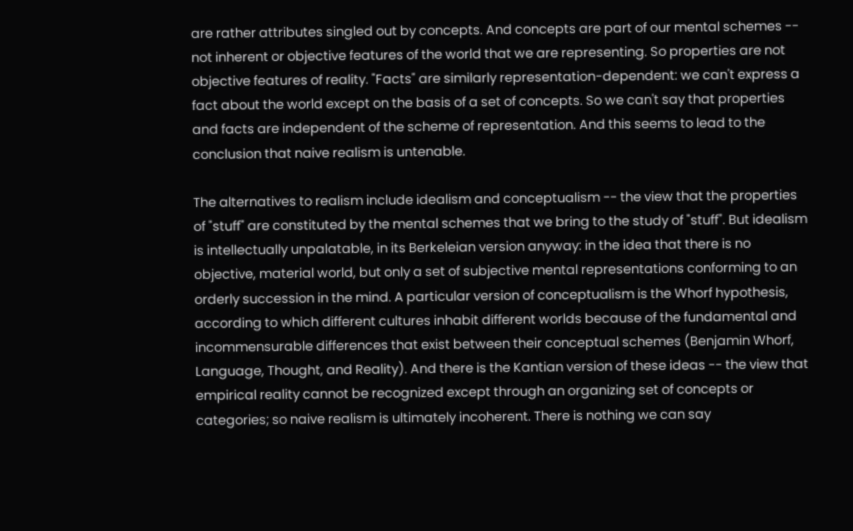are rather attributes singled out by concepts. And concepts are part of our mental schemes -- not inherent or objective features of the world that we are representing. So properties are not objective features of reality. "Facts" are similarly representation-dependent: we can't express a fact about the world except on the basis of a set of concepts. So we can't say that properties and facts are independent of the scheme of representation. And this seems to lead to the conclusion that naive realism is untenable.

The alternatives to realism include idealism and conceptualism -- the view that the properties of "stuff" are constituted by the mental schemes that we bring to the study of "stuff". But idealism is intellectually unpalatable, in its Berkeleian version anyway: in the idea that there is no objective, material world, but only a set of subjective mental representations conforming to an orderly succession in the mind. A particular version of conceptualism is the Whorf hypothesis, according to which different cultures inhabit different worlds because of the fundamental and incommensurable differences that exist between their conceptual schemes (Benjamin Whorf, Language, Thought, and Reality). And there is the Kantian version of these ideas -- the view that empirical reality cannot be recognized except through an organizing set of concepts or categories; so naive realism is ultimately incoherent. There is nothing we can say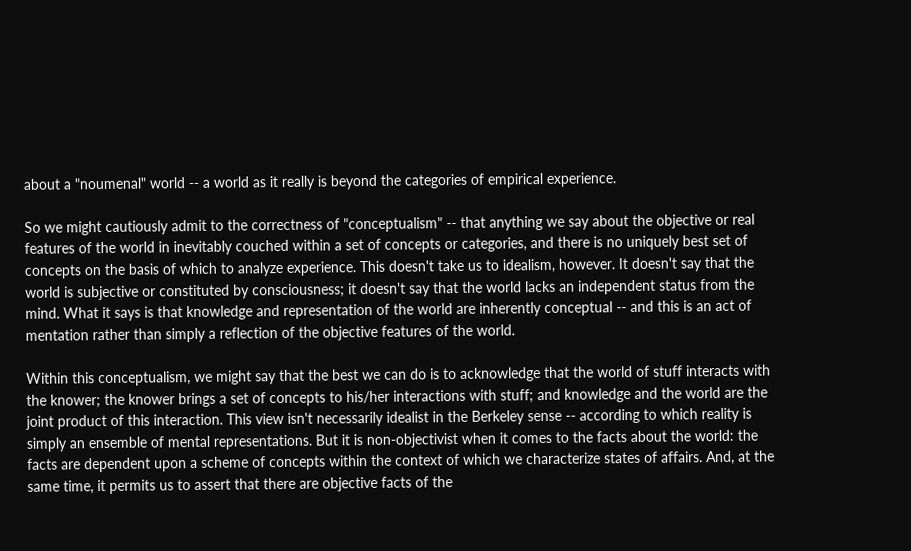about a "noumenal" world -- a world as it really is beyond the categories of empirical experience.

So we might cautiously admit to the correctness of "conceptualism" -- that anything we say about the objective or real features of the world in inevitably couched within a set of concepts or categories, and there is no uniquely best set of concepts on the basis of which to analyze experience. This doesn't take us to idealism, however. It doesn't say that the world is subjective or constituted by consciousness; it doesn't say that the world lacks an independent status from the mind. What it says is that knowledge and representation of the world are inherently conceptual -- and this is an act of mentation rather than simply a reflection of the objective features of the world.

Within this conceptualism, we might say that the best we can do is to acknowledge that the world of stuff interacts with the knower; the knower brings a set of concepts to his/her interactions with stuff; and knowledge and the world are the joint product of this interaction. This view isn't necessarily idealist in the Berkeley sense -- according to which reality is simply an ensemble of mental representations. But it is non-objectivist when it comes to the facts about the world: the facts are dependent upon a scheme of concepts within the context of which we characterize states of affairs. And, at the same time, it permits us to assert that there are objective facts of the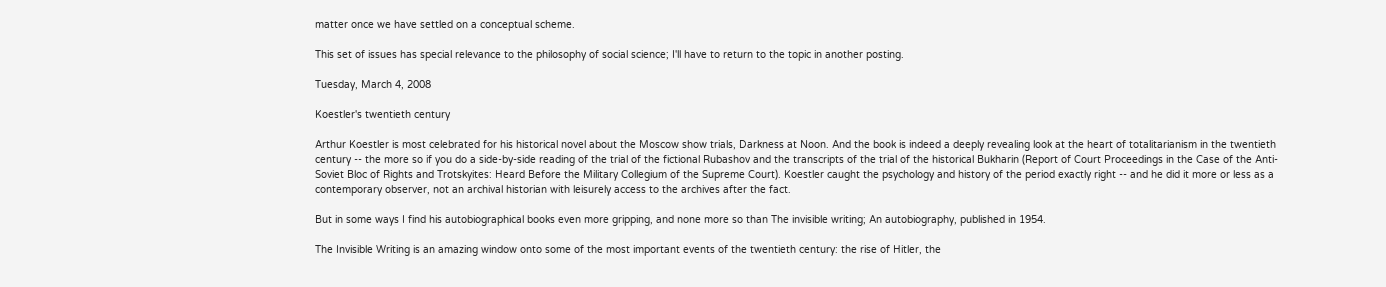matter once we have settled on a conceptual scheme.

This set of issues has special relevance to the philosophy of social science; I'll have to return to the topic in another posting.

Tuesday, March 4, 2008

Koestler's twentieth century

Arthur Koestler is most celebrated for his historical novel about the Moscow show trials, Darkness at Noon. And the book is indeed a deeply revealing look at the heart of totalitarianism in the twentieth century -- the more so if you do a side-by-side reading of the trial of the fictional Rubashov and the transcripts of the trial of the historical Bukharin (Report of Court Proceedings in the Case of the Anti-Soviet Bloc of Rights and Trotskyites: Heard Before the Military Collegium of the Supreme Court). Koestler caught the psychology and history of the period exactly right -- and he did it more or less as a contemporary observer, not an archival historian with leisurely access to the archives after the fact.

But in some ways I find his autobiographical books even more gripping, and none more so than The invisible writing; An autobiography, published in 1954.

The Invisible Writing is an amazing window onto some of the most important events of the twentieth century: the rise of Hitler, the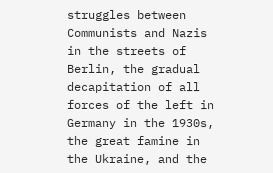struggles between Communists and Nazis in the streets of Berlin, the gradual decapitation of all forces of the left in Germany in the 1930s, the great famine in the Ukraine, and the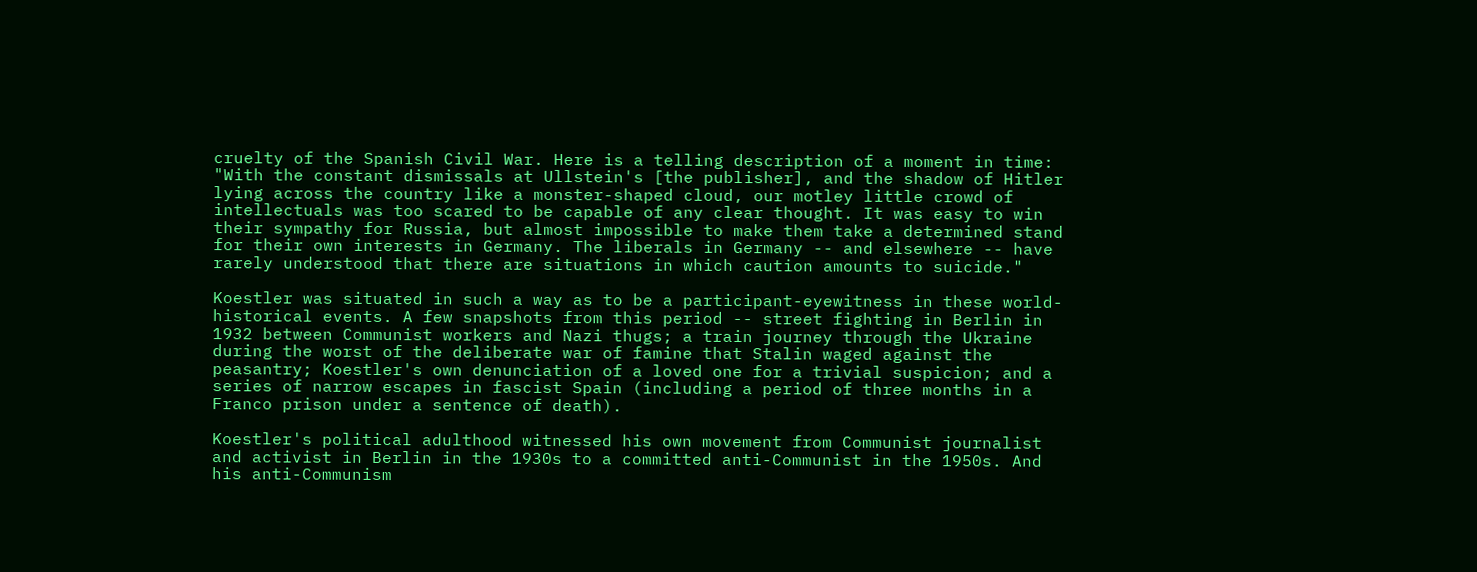cruelty of the Spanish Civil War. Here is a telling description of a moment in time: "With the constant dismissals at Ullstein's [the publisher], and the shadow of Hitler lying across the country like a monster-shaped cloud, our motley little crowd of intellectuals was too scared to be capable of any clear thought. It was easy to win their sympathy for Russia, but almost impossible to make them take a determined stand for their own interests in Germany. The liberals in Germany -- and elsewhere -- have rarely understood that there are situations in which caution amounts to suicide."

Koestler was situated in such a way as to be a participant-eyewitness in these world-historical events. A few snapshots from this period -- street fighting in Berlin in 1932 between Communist workers and Nazi thugs; a train journey through the Ukraine during the worst of the deliberate war of famine that Stalin waged against the peasantry; Koestler's own denunciation of a loved one for a trivial suspicion; and a series of narrow escapes in fascist Spain (including a period of three months in a Franco prison under a sentence of death).

Koestler's political adulthood witnessed his own movement from Communist journalist and activist in Berlin in the 1930s to a committed anti-Communist in the 1950s. And his anti-Communism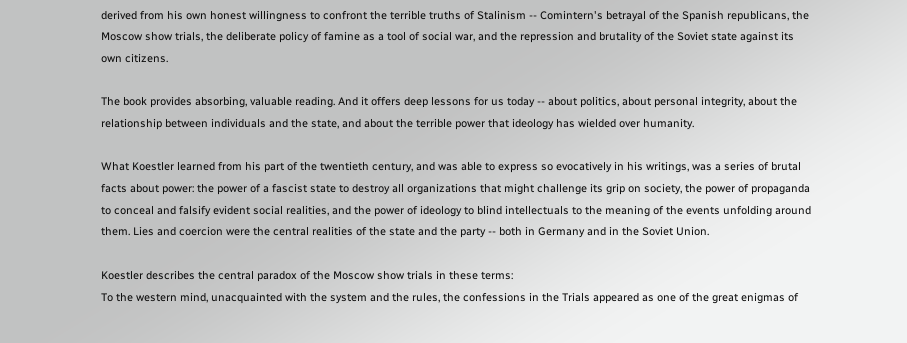derived from his own honest willingness to confront the terrible truths of Stalinism -- Comintern's betrayal of the Spanish republicans, the Moscow show trials, the deliberate policy of famine as a tool of social war, and the repression and brutality of the Soviet state against its own citizens.

The book provides absorbing, valuable reading. And it offers deep lessons for us today -- about politics, about personal integrity, about the relationship between individuals and the state, and about the terrible power that ideology has wielded over humanity.

What Koestler learned from his part of the twentieth century, and was able to express so evocatively in his writings, was a series of brutal facts about power: the power of a fascist state to destroy all organizations that might challenge its grip on society, the power of propaganda to conceal and falsify evident social realities, and the power of ideology to blind intellectuals to the meaning of the events unfolding around them. Lies and coercion were the central realities of the state and the party -- both in Germany and in the Soviet Union.

Koestler describes the central paradox of the Moscow show trials in these terms:
To the western mind, unacquainted with the system and the rules, the confessions in the Trials appeared as one of the great enigmas of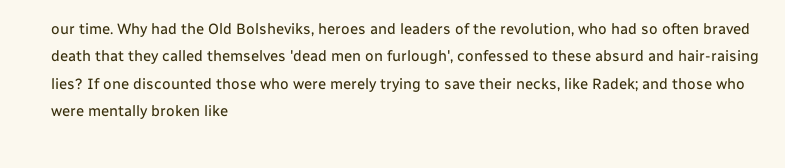our time. Why had the Old Bolsheviks, heroes and leaders of the revolution, who had so often braved death that they called themselves 'dead men on furlough', confessed to these absurd and hair-raising lies? If one discounted those who were merely trying to save their necks, like Radek; and those who were mentally broken like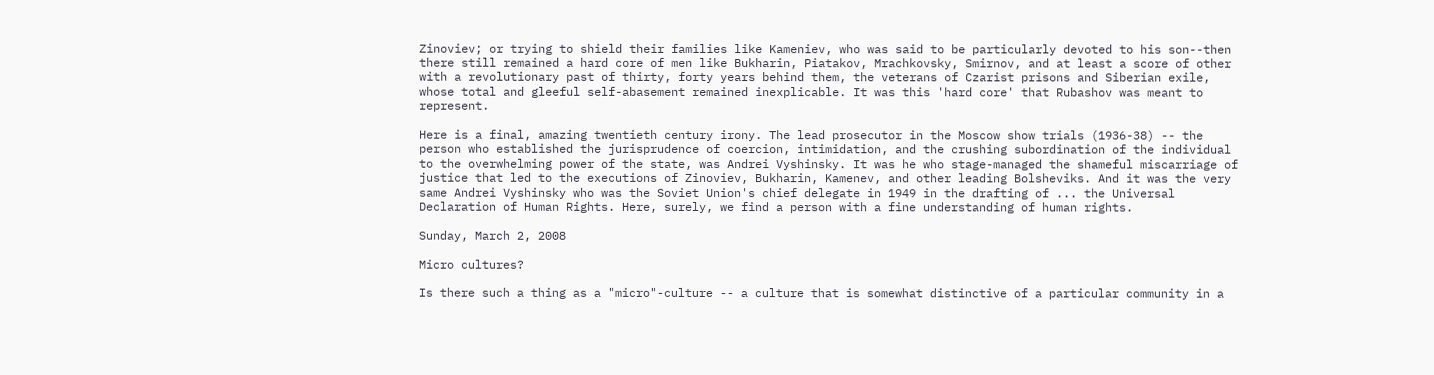Zinoviev; or trying to shield their families like Kameniev, who was said to be particularly devoted to his son--then there still remained a hard core of men like Bukharin, Piatakov, Mrachkovsky, Smirnov, and at least a score of other with a revolutionary past of thirty, forty years behind them, the veterans of Czarist prisons and Siberian exile, whose total and gleeful self-abasement remained inexplicable. It was this 'hard core' that Rubashov was meant to represent.

Here is a final, amazing twentieth century irony. The lead prosecutor in the Moscow show trials (1936-38) -- the person who established the jurisprudence of coercion, intimidation, and the crushing subordination of the individual to the overwhelming power of the state, was Andrei Vyshinsky. It was he who stage-managed the shameful miscarriage of justice that led to the executions of Zinoviev, Bukharin, Kamenev, and other leading Bolsheviks. And it was the very same Andrei Vyshinsky who was the Soviet Union's chief delegate in 1949 in the drafting of ... the Universal Declaration of Human Rights. Here, surely, we find a person with a fine understanding of human rights.

Sunday, March 2, 2008

Micro cultures?

Is there such a thing as a "micro"-culture -- a culture that is somewhat distinctive of a particular community in a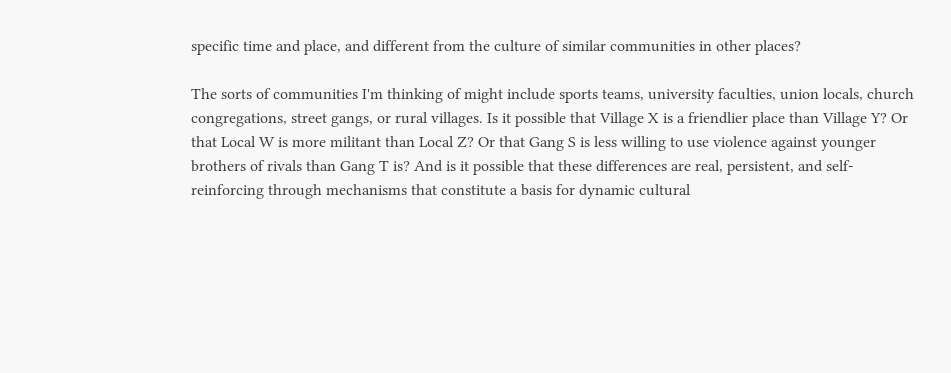specific time and place, and different from the culture of similar communities in other places?

The sorts of communities I'm thinking of might include sports teams, university faculties, union locals, church congregations, street gangs, or rural villages. Is it possible that Village X is a friendlier place than Village Y? Or that Local W is more militant than Local Z? Or that Gang S is less willing to use violence against younger brothers of rivals than Gang T is? And is it possible that these differences are real, persistent, and self-reinforcing through mechanisms that constitute a basis for dynamic cultural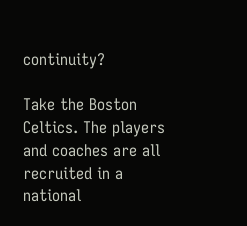continuity?

Take the Boston Celtics. The players and coaches are all recruited in a national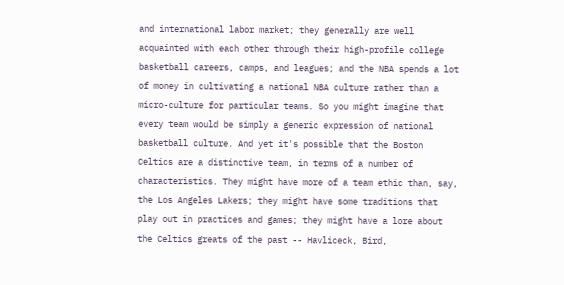and international labor market; they generally are well acquainted with each other through their high-profile college basketball careers, camps, and leagues; and the NBA spends a lot of money in cultivating a national NBA culture rather than a micro-culture for particular teams. So you might imagine that every team would be simply a generic expression of national basketball culture. And yet it's possible that the Boston Celtics are a distinctive team, in terms of a number of characteristics. They might have more of a team ethic than, say, the Los Angeles Lakers; they might have some traditions that play out in practices and games; they might have a lore about the Celtics greats of the past -- Havliceck, Bird,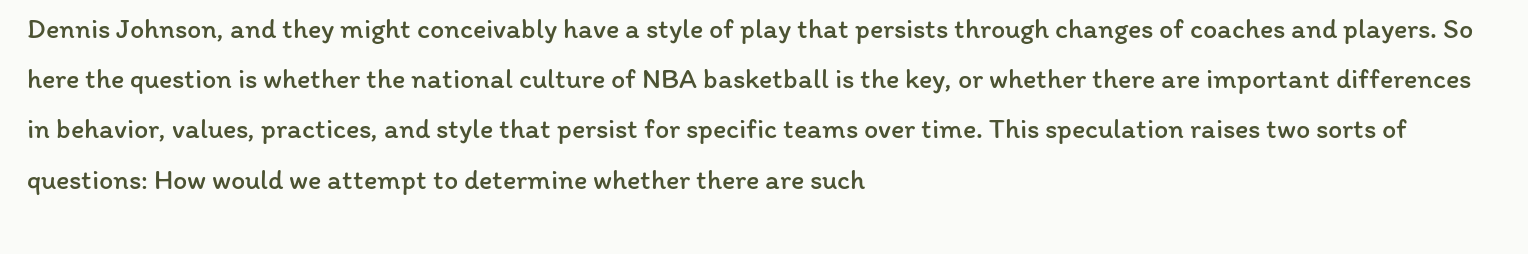Dennis Johnson, and they might conceivably have a style of play that persists through changes of coaches and players. So here the question is whether the national culture of NBA basketball is the key, or whether there are important differences in behavior, values, practices, and style that persist for specific teams over time. This speculation raises two sorts of questions: How would we attempt to determine whether there are such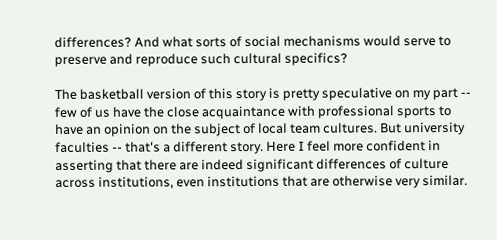differences? And what sorts of social mechanisms would serve to preserve and reproduce such cultural specifics?

The basketball version of this story is pretty speculative on my part -- few of us have the close acquaintance with professional sports to have an opinion on the subject of local team cultures. But university faculties -- that's a different story. Here I feel more confident in asserting that there are indeed significant differences of culture across institutions, even institutions that are otherwise very similar.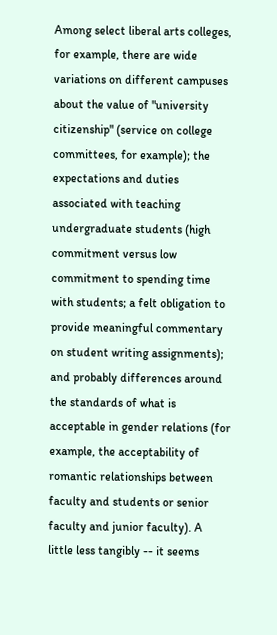Among select liberal arts colleges, for example, there are wide variations on different campuses about the value of "university citizenship" (service on college committees, for example); the expectations and duties associated with teaching undergraduate students (high commitment versus low commitment to spending time with students; a felt obligation to provide meaningful commentary on student writing assignments); and probably differences around the standards of what is acceptable in gender relations (for example, the acceptability of romantic relationships between faculty and students or senior faculty and junior faculty). A little less tangibly -- it seems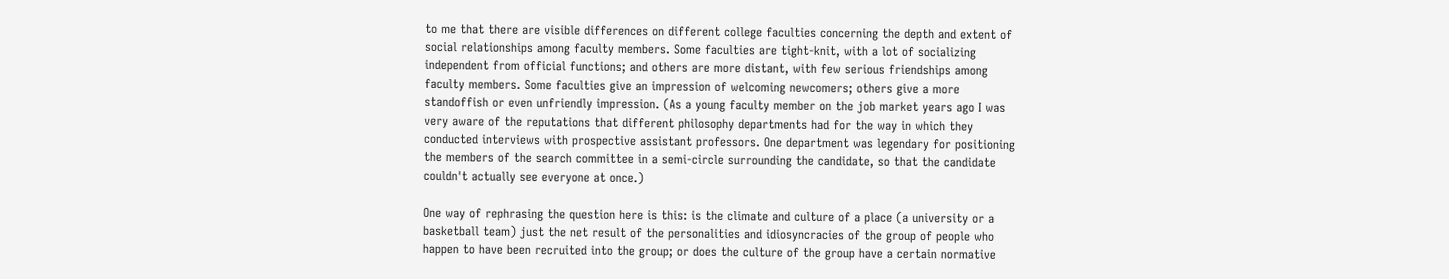to me that there are visible differences on different college faculties concerning the depth and extent of social relationships among faculty members. Some faculties are tight-knit, with a lot of socializing independent from official functions; and others are more distant, with few serious friendships among faculty members. Some faculties give an impression of welcoming newcomers; others give a more standoffish or even unfriendly impression. (As a young faculty member on the job market years ago I was very aware of the reputations that different philosophy departments had for the way in which they conducted interviews with prospective assistant professors. One department was legendary for positioning the members of the search committee in a semi-circle surrounding the candidate, so that the candidate couldn't actually see everyone at once.)

One way of rephrasing the question here is this: is the climate and culture of a place (a university or a basketball team) just the net result of the personalities and idiosyncracies of the group of people who happen to have been recruited into the group; or does the culture of the group have a certain normative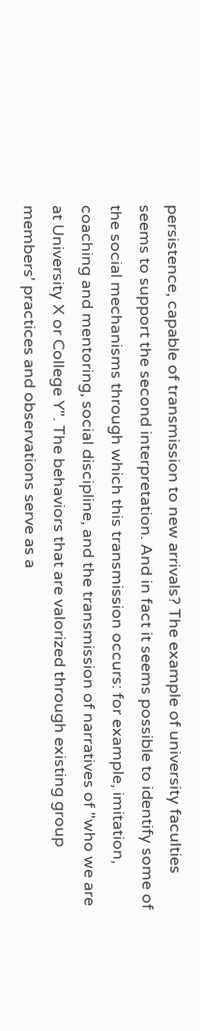persistence, capable of transmission to new arrivals? The example of university faculties seems to support the second interpretation. And in fact it seems possible to identify some of the social mechanisms through which this transmission occurs: for example, imitation, coaching and mentoring, social discipline, and the transmission of narratives of "who we are at University X or College Y". The behaviors that are valorized through existing group members' practices and observations serve as a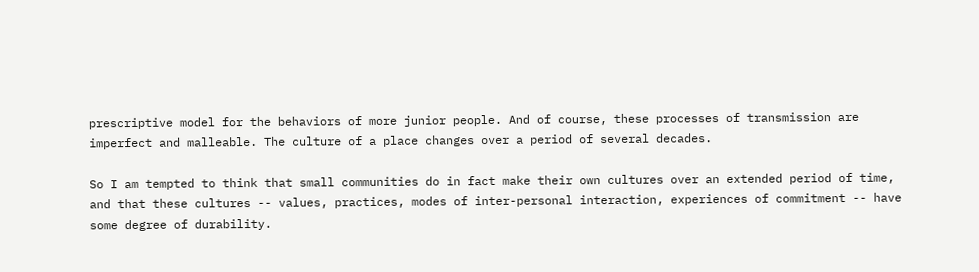prescriptive model for the behaviors of more junior people. And of course, these processes of transmission are imperfect and malleable. The culture of a place changes over a period of several decades.

So I am tempted to think that small communities do in fact make their own cultures over an extended period of time, and that these cultures -- values, practices, modes of inter-personal interaction, experiences of commitment -- have some degree of durability.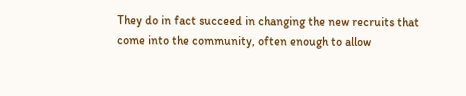They do in fact succeed in changing the new recruits that come into the community, often enough to allow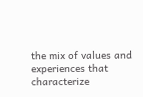the mix of values and experiences that characterize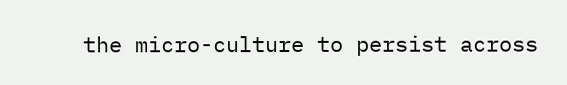the micro-culture to persist across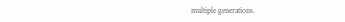multiple generations.